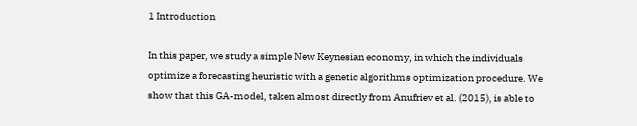1 Introduction

In this paper, we study a simple New Keynesian economy, in which the individuals optimize a forecasting heuristic with a genetic algorithms optimization procedure. We show that this GA-model, taken almost directly from Anufriev et al. (2015), is able to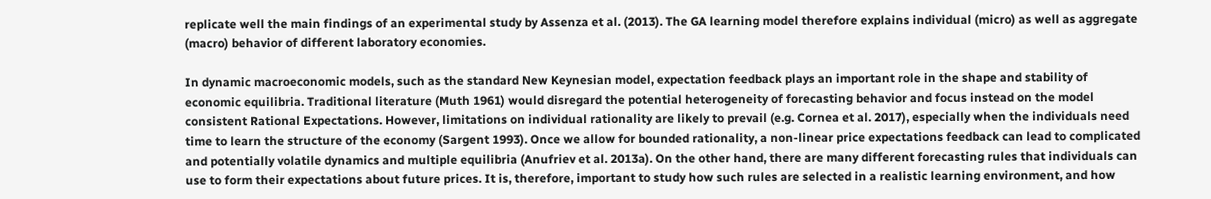replicate well the main findings of an experimental study by Assenza et al. (2013). The GA learning model therefore explains individual (micro) as well as aggregate (macro) behavior of different laboratory economies.

In dynamic macroeconomic models, such as the standard New Keynesian model, expectation feedback plays an important role in the shape and stability of economic equilibria. Traditional literature (Muth 1961) would disregard the potential heterogeneity of forecasting behavior and focus instead on the model consistent Rational Expectations. However, limitations on individual rationality are likely to prevail (e.g. Cornea et al. 2017), especially when the individuals need time to learn the structure of the economy (Sargent 1993). Once we allow for bounded rationality, a non-linear price expectations feedback can lead to complicated and potentially volatile dynamics and multiple equilibria (Anufriev et al. 2013a). On the other hand, there are many different forecasting rules that individuals can use to form their expectations about future prices. It is, therefore, important to study how such rules are selected in a realistic learning environment, and how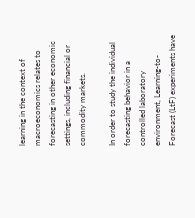learning in the context of macroeconomics relates to forecasting in other economic settings, including financial or commodity markets.

In order to study the individual forecasting behavior in a controlled laboratory environment, Learning-to-Forecast (LtF) experiments have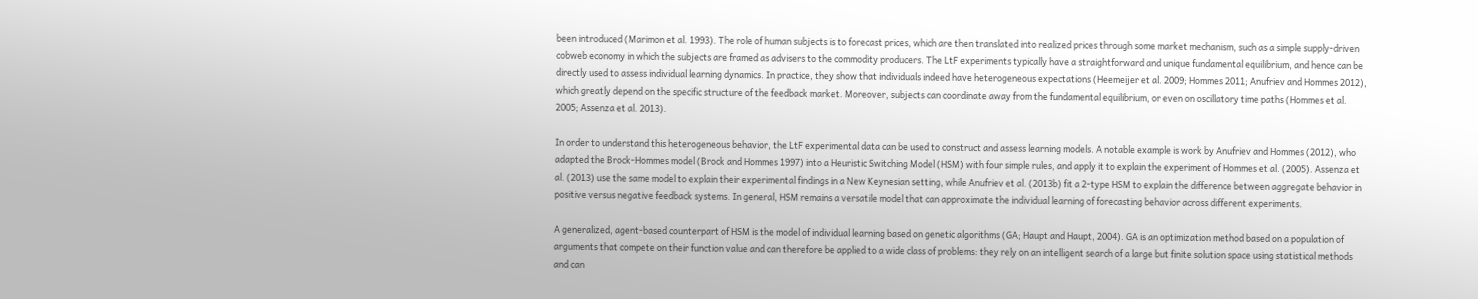been introduced (Marimon et al. 1993). The role of human subjects is to forecast prices, which are then translated into realized prices through some market mechanism, such as a simple supply-driven cobweb economy in which the subjects are framed as advisers to the commodity producers. The LtF experiments typically have a straightforward and unique fundamental equilibrium, and hence can be directly used to assess individual learning dynamics. In practice, they show that individuals indeed have heterogeneous expectations (Heemeijer et al. 2009; Hommes 2011; Anufriev and Hommes 2012), which greatly depend on the specific structure of the feedback market. Moreover, subjects can coordinate away from the fundamental equilibrium, or even on oscillatory time paths (Hommes et al. 2005; Assenza et al. 2013).

In order to understand this heterogeneous behavior, the LtF experimental data can be used to construct and assess learning models. A notable example is work by Anufriev and Hommes (2012), who adapted the Brock-Hommes model (Brock and Hommes 1997) into a Heuristic Switching Model (HSM) with four simple rules, and apply it to explain the experiment of Hommes et al. (2005). Assenza et al. (2013) use the same model to explain their experimental findings in a New Keynesian setting, while Anufriev et al. (2013b) fit a 2-type HSM to explain the difference between aggregate behavior in positive versus negative feedback systems. In general, HSM remains a versatile model that can approximate the individual learning of forecasting behavior across different experiments.

A generalized, agent-based counterpart of HSM is the model of individual learning based on genetic algorithms (GA; Haupt and Haupt, 2004). GA is an optimization method based on a population of arguments that compete on their function value and can therefore be applied to a wide class of problems: they rely on an intelligent search of a large but finite solution space using statistical methods and can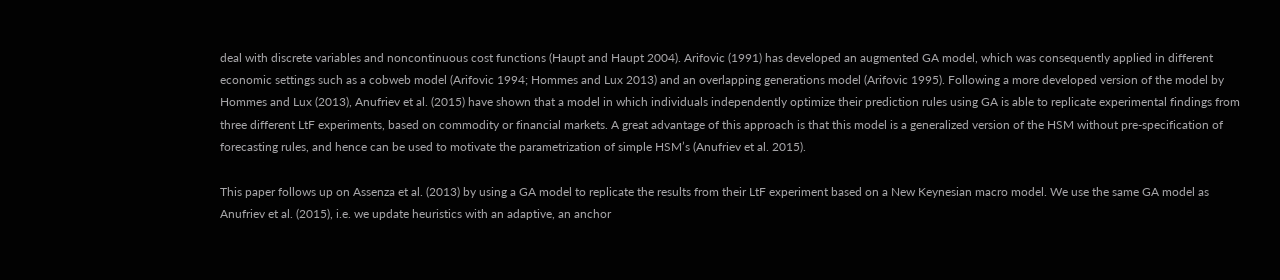deal with discrete variables and noncontinuous cost functions (Haupt and Haupt 2004). Arifovic (1991) has developed an augmented GA model, which was consequently applied in different economic settings such as a cobweb model (Arifovic 1994; Hommes and Lux 2013) and an overlapping generations model (Arifovic 1995). Following a more developed version of the model by Hommes and Lux (2013), Anufriev et al. (2015) have shown that a model in which individuals independently optimize their prediction rules using GA is able to replicate experimental findings from three different LtF experiments, based on commodity or financial markets. A great advantage of this approach is that this model is a generalized version of the HSM without pre-specification of forecasting rules, and hence can be used to motivate the parametrization of simple HSM’s (Anufriev et al. 2015).

This paper follows up on Assenza et al. (2013) by using a GA model to replicate the results from their LtF experiment based on a New Keynesian macro model. We use the same GA model as Anufriev et al. (2015), i.e. we update heuristics with an adaptive, an anchor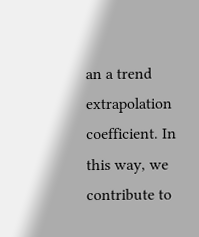an a trend extrapolation coefficient. In this way, we contribute to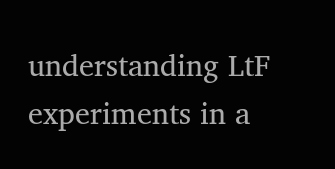understanding LtF experiments in a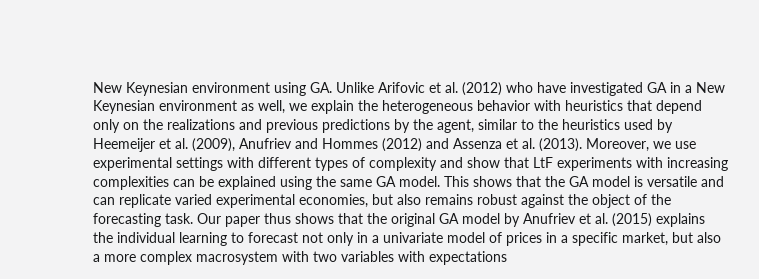New Keynesian environment using GA. Unlike Arifovic et al. (2012) who have investigated GA in a New Keynesian environment as well, we explain the heterogeneous behavior with heuristics that depend only on the realizations and previous predictions by the agent, similar to the heuristics used by Heemeijer et al. (2009), Anufriev and Hommes (2012) and Assenza et al. (2013). Moreover, we use experimental settings with different types of complexity and show that LtF experiments with increasing complexities can be explained using the same GA model. This shows that the GA model is versatile and can replicate varied experimental economies, but also remains robust against the object of the forecasting task. Our paper thus shows that the original GA model by Anufriev et al. (2015) explains the individual learning to forecast not only in a univariate model of prices in a specific market, but also a more complex macrosystem with two variables with expectations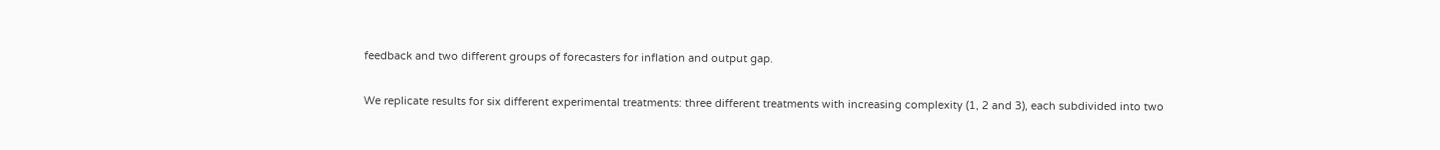feedback and two different groups of forecasters for inflation and output gap.

We replicate results for six different experimental treatments: three different treatments with increasing complexity (1, 2 and 3), each subdivided into two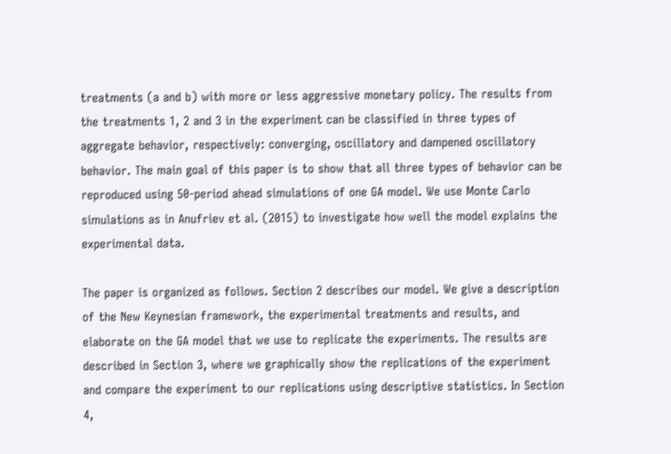treatments (a and b) with more or less aggressive monetary policy. The results from the treatments 1, 2 and 3 in the experiment can be classified in three types of aggregate behavior, respectively: converging, oscillatory and dampened oscillatory behavior. The main goal of this paper is to show that all three types of behavior can be reproduced using 50-period ahead simulations of one GA model. We use Monte Carlo simulations as in Anufriev et al. (2015) to investigate how well the model explains the experimental data.

The paper is organized as follows. Section 2 describes our model. We give a description of the New Keynesian framework, the experimental treatments and results, and elaborate on the GA model that we use to replicate the experiments. The results are described in Section 3, where we graphically show the replications of the experiment and compare the experiment to our replications using descriptive statistics. In Section 4,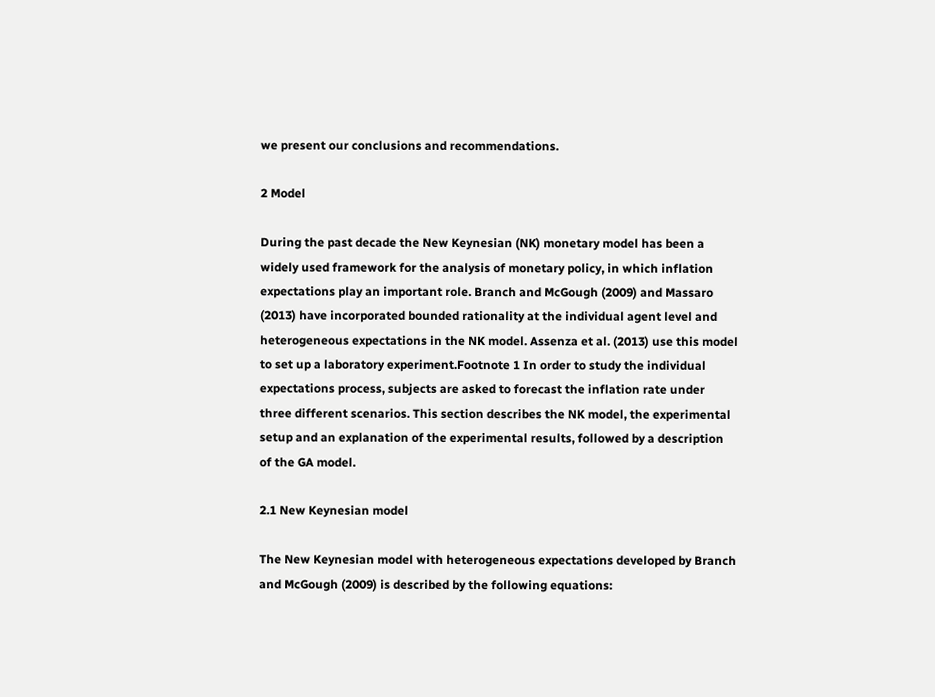we present our conclusions and recommendations.

2 Model

During the past decade the New Keynesian (NK) monetary model has been a widely used framework for the analysis of monetary policy, in which inflation expectations play an important role. Branch and McGough (2009) and Massaro (2013) have incorporated bounded rationality at the individual agent level and heterogeneous expectations in the NK model. Assenza et al. (2013) use this model to set up a laboratory experiment.Footnote 1 In order to study the individual expectations process, subjects are asked to forecast the inflation rate under three different scenarios. This section describes the NK model, the experimental setup and an explanation of the experimental results, followed by a description of the GA model.

2.1 New Keynesian model

The New Keynesian model with heterogeneous expectations developed by Branch and McGough (2009) is described by the following equations: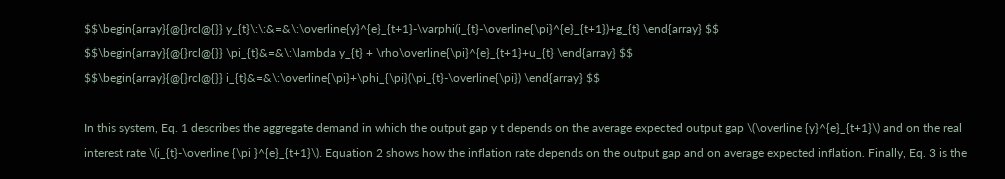$$\begin{array}{@{}rcl@{}} y_{t}\:\:&=&\:\overline{y}^{e}_{t+1}-\varphi(i_{t}-\overline{\pi}^{e}_{t+1})+g_{t} \end{array} $$
$$\begin{array}{@{}rcl@{}} \pi_{t}&=&\:\lambda y_{t} + \rho\overline{\pi}^{e}_{t+1}+u_{t} \end{array} $$
$$\begin{array}{@{}rcl@{}} i_{t}&=&\:\overline{\pi}+\phi_{\pi}(\pi_{t}-\overline{\pi}) \end{array} $$

In this system, Eq. 1 describes the aggregate demand in which the output gap y t depends on the average expected output gap \(\overline {y}^{e}_{t+1}\) and on the real interest rate \(i_{t}-\overline {\pi }^{e}_{t+1}\). Equation 2 shows how the inflation rate depends on the output gap and on average expected inflation. Finally, Eq. 3 is the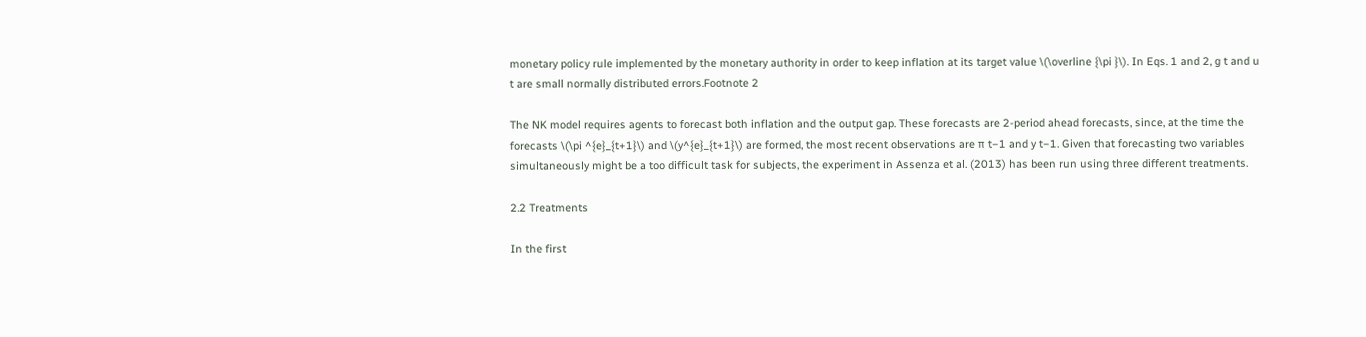monetary policy rule implemented by the monetary authority in order to keep inflation at its target value \(\overline {\pi }\). In Eqs. 1 and 2, g t and u t are small normally distributed errors.Footnote 2

The NK model requires agents to forecast both inflation and the output gap. These forecasts are 2-period ahead forecasts, since, at the time the forecasts \(\pi ^{e}_{t+1}\) and \(y^{e}_{t+1}\) are formed, the most recent observations are π t−1 and y t−1. Given that forecasting two variables simultaneously might be a too difficult task for subjects, the experiment in Assenza et al. (2013) has been run using three different treatments.

2.2 Treatments

In the first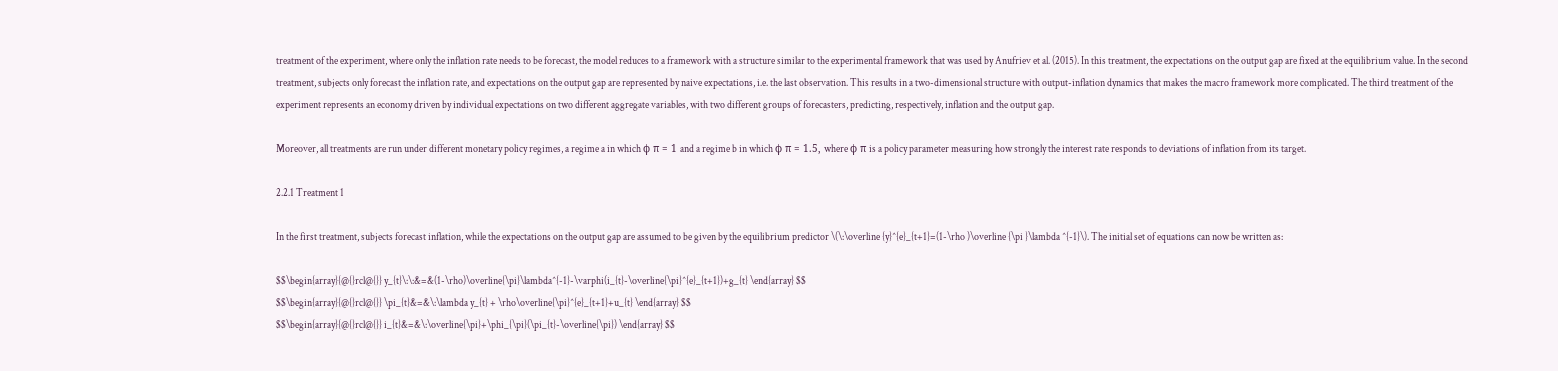treatment of the experiment, where only the inflation rate needs to be forecast, the model reduces to a framework with a structure similar to the experimental framework that was used by Anufriev et al. (2015). In this treatment, the expectations on the output gap are fixed at the equilibrium value. In the second treatment, subjects only forecast the inflation rate, and expectations on the output gap are represented by naive expectations, i.e. the last observation. This results in a two-dimensional structure with output-inflation dynamics that makes the macro framework more complicated. The third treatment of the experiment represents an economy driven by individual expectations on two different aggregate variables, with two different groups of forecasters, predicting, respectively, inflation and the output gap.

Moreover, all treatments are run under different monetary policy regimes, a regime a in which ϕ π = 1 and a regime b in which ϕ π = 1.5, where ϕ π is a policy parameter measuring how strongly the interest rate responds to deviations of inflation from its target.

2.2.1 Treatment 1

In the first treatment, subjects forecast inflation, while the expectations on the output gap are assumed to be given by the equilibrium predictor \(\:\overline {y}^{e}_{t+1}=(1-\rho )\overline {\pi }\lambda ^{-1}\). The initial set of equations can now be written as:

$$\begin{array}{@{}rcl@{}} y_{t}\:\:&=&(1-\rho)\overline{\pi}\lambda^{-1}-\varphi(i_{t}-\overline{\pi}^{e}_{t+1})+g_{t} \end{array} $$
$$\begin{array}{@{}rcl@{}} \pi_{t}&=&\:\lambda y_{t} + \rho\overline{\pi}^{e}_{t+1}+u_{t} \end{array} $$
$$\begin{array}{@{}rcl@{}} i_{t}&=&\:\overline{\pi}+\phi_{\pi}(\pi_{t}-\overline{\pi}) \end{array} $$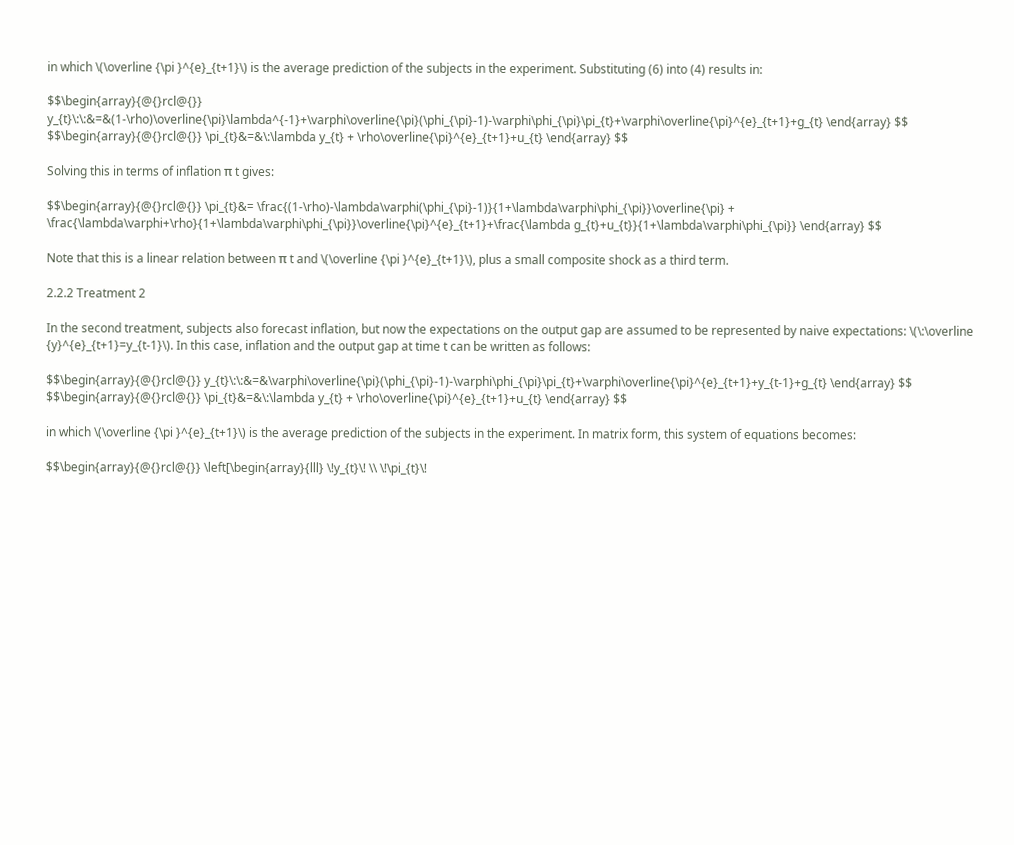in which \(\overline {\pi }^{e}_{t+1}\) is the average prediction of the subjects in the experiment. Substituting (6) into (4) results in:

$$\begin{array}{@{}rcl@{}} y_{t}\:\:&=&(1-\rho)\overline{\pi}\lambda^{-1}+\varphi\overline{\pi}(\phi_{\pi}-1)-\varphi\phi_{\pi}\pi_{t}+\varphi\overline{\pi}^{e}_{t+1}+g_{t} \end{array} $$
$$\begin{array}{@{}rcl@{}} \pi_{t}&=&\:\lambda y_{t} + \rho\overline{\pi}^{e}_{t+1}+u_{t} \end{array} $$

Solving this in terms of inflation π t gives:

$$\begin{array}{@{}rcl@{}} \pi_{t}&= \frac{(1-\rho)-\lambda\varphi(\phi_{\pi}-1)}{1+\lambda\varphi\phi_{\pi}}\overline{\pi} + \frac{\lambda\varphi+\rho}{1+\lambda\varphi\phi_{\pi}}\overline{\pi}^{e}_{t+1}+\frac{\lambda g_{t}+u_{t}}{1+\lambda\varphi\phi_{\pi}} \end{array} $$

Note that this is a linear relation between π t and \(\overline {\pi }^{e}_{t+1}\), plus a small composite shock as a third term.

2.2.2 Treatment 2

In the second treatment, subjects also forecast inflation, but now the expectations on the output gap are assumed to be represented by naive expectations: \(\:\overline {y}^{e}_{t+1}=y_{t-1}\). In this case, inflation and the output gap at time t can be written as follows:

$$\begin{array}{@{}rcl@{}} y_{t}\:\:&=&\varphi\overline{\pi}(\phi_{\pi}-1)-\varphi\phi_{\pi}\pi_{t}+\varphi\overline{\pi}^{e}_{t+1}+y_{t-1}+g_{t} \end{array} $$
$$\begin{array}{@{}rcl@{}} \pi_{t}&=&\:\lambda y_{t} + \rho\overline{\pi}^{e}_{t+1}+u_{t} \end{array} $$

in which \(\overline {\pi }^{e}_{t+1}\) is the average prediction of the subjects in the experiment. In matrix form, this system of equations becomes:

$$\begin{array}{@{}rcl@{}} \left[\begin{array}{lll} \!y_{t}\! \\ \!\pi_{t}\!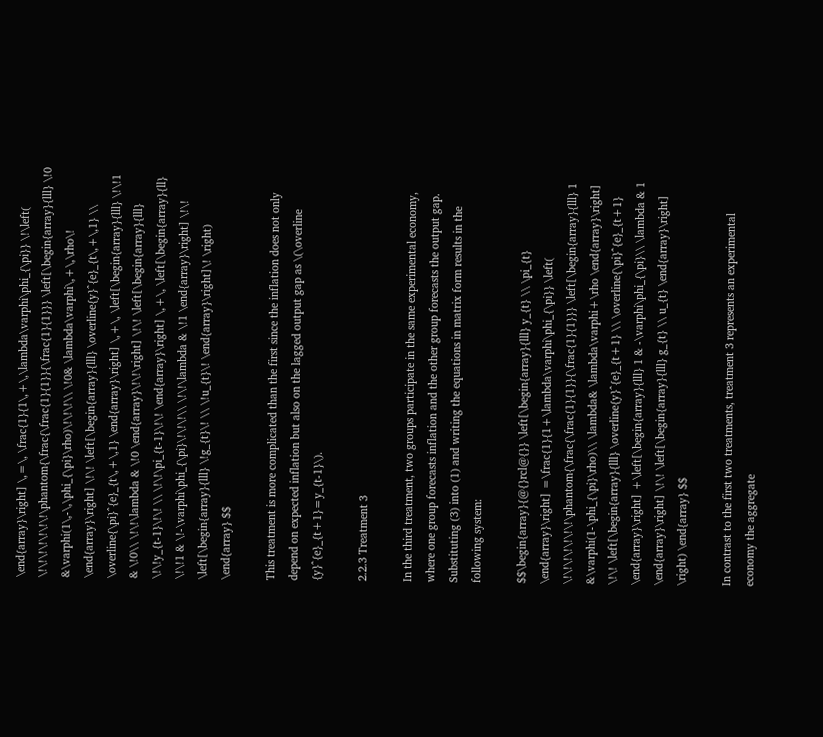\end{array}\right] \,=\, \frac{1}{1\,+\,\lambda\varphi\phi_{\pi}} \!\left( \!\!\!\!\!\!\!\phantom{\frac{\frac{1}{1}}{\frac{1}{1}}} \left[\begin{array}{lll} \!0 &\varphi(1\,-\,\phi_{\pi}\rho)\!\!\!\\ \!0& \lambda\varphi\,+\,\rho\! \end{array}\right] \!\! \left[\begin{array}{lll} \overline{y}^{e}_{t\,+\,1} \\ \overline{\pi}^{e}_{t\,+\,1} \end{array}\right] \,+\, \left[\begin{array}{lll} \!\!1 & \!0\\ \!\!\lambda & \!0 \end{array}\!\!\right] \!\! \left[\begin{array}{lll} \!\!y_{t-1}\!\! \\ \!\!\pi_{t-1}\!\! \end{array}\right] \,+\, \left[\begin{array}{ll} \!\!1 & \!-\varphi\phi_{\pi}\!\!\!\\ \!\!\lambda & \!1 \end{array}\right] \!\! \left[\begin{array}{lll} \!g_{t}\! \\ \!u_{t}\! \end{array}\right]\! \right) \end{array} $$

This treatment is more complicated than the first since the inflation does not only depend on expected inflation but also on the lagged output gap as \(\overline {y}^{e}_{t+1}=y_{t-1}\).

2.2.3 Treatment 3

In the third treatment, two groups participate in the same experimental economy, where one group forecasts inflation and the other group forecasts the output gap. Substituting (3) into (1) and writing the equations in matrix form results in the following system:

$$\begin{array}{@{}rcl@{}} \left[\begin{array}{lll} y_{t} \\ \pi_{t} \end{array}\right] =\frac{1}{1+\lambda\varphi\phi_{\pi}} \left( \!\!\!\!\!\!\!\phantom{\frac{\frac{1}{1}}{\frac{1}{1}}} \left[\begin{array}{lll} 1 &\varphi(1-\phi_{\pi}\rho)\\ \lambda& \lambda\varphi+\rho \end{array}\right] \!\! \left[\begin{array}{lll} \overline{y}^{e}_{t+1} \\ \overline{\pi}^{e}_{t+1} \end{array}\right] +\left[\begin{array}{lll} 1 & -\varphi\phi_{\pi}\\ \lambda & 1 \end{array}\right] \!\! \left[\begin{array}{lll} g_{t} \\ u_{t} \end{array}\right] \right) \end{array} $$

In contrast to the first two treatments, treatment 3 represents an experimental economy the aggregate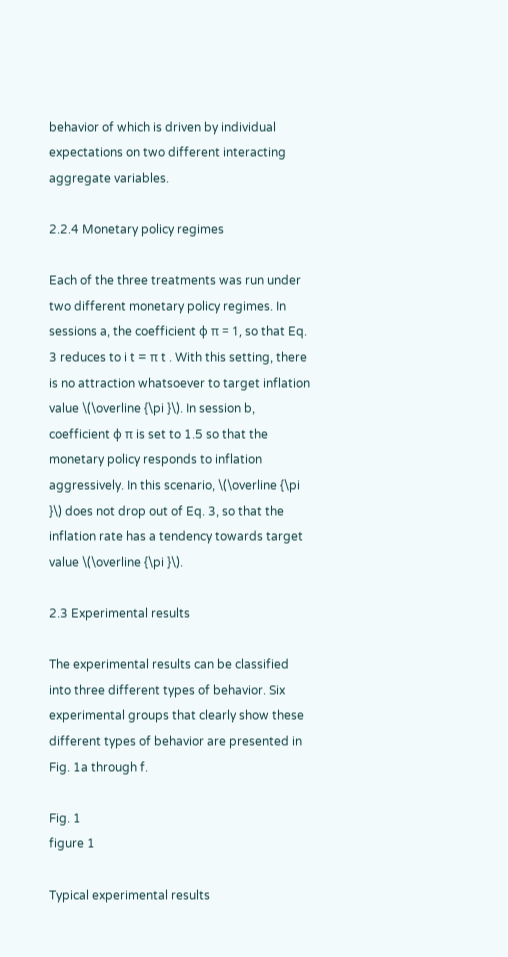behavior of which is driven by individual expectations on two different interacting aggregate variables.

2.2.4 Monetary policy regimes

Each of the three treatments was run under two different monetary policy regimes. In sessions a, the coefficient ϕ π = 1, so that Eq. 3 reduces to i t = π t . With this setting, there is no attraction whatsoever to target inflation value \(\overline {\pi }\). In session b, coefficient ϕ π is set to 1.5 so that the monetary policy responds to inflation aggressively. In this scenario, \(\overline {\pi }\) does not drop out of Eq. 3, so that the inflation rate has a tendency towards target value \(\overline {\pi }\).

2.3 Experimental results

The experimental results can be classified into three different types of behavior. Six experimental groups that clearly show these different types of behavior are presented in Fig. 1a through f.

Fig. 1
figure 1

Typical experimental results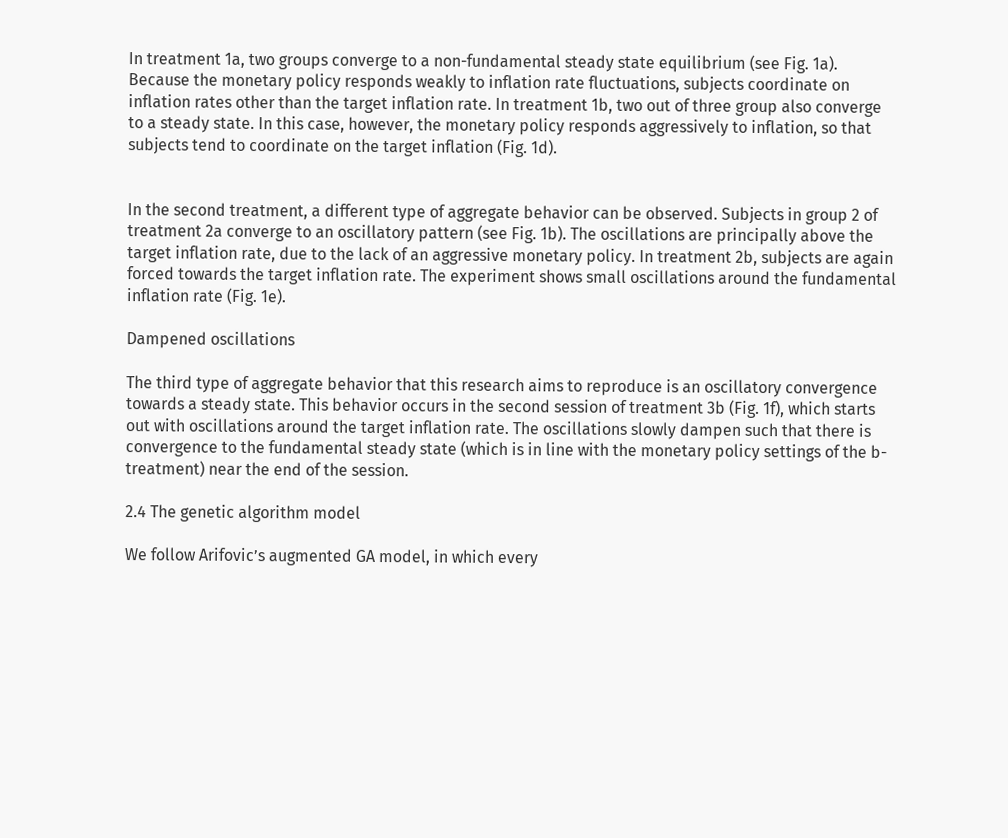In treatment 1a, two groups converge to a non-fundamental steady state equilibrium (see Fig. 1a). Because the monetary policy responds weakly to inflation rate fluctuations, subjects coordinate on inflation rates other than the target inflation rate. In treatment 1b, two out of three group also converge to a steady state. In this case, however, the monetary policy responds aggressively to inflation, so that subjects tend to coordinate on the target inflation (Fig. 1d).


In the second treatment, a different type of aggregate behavior can be observed. Subjects in group 2 of treatment 2a converge to an oscillatory pattern (see Fig. 1b). The oscillations are principally above the target inflation rate, due to the lack of an aggressive monetary policy. In treatment 2b, subjects are again forced towards the target inflation rate. The experiment shows small oscillations around the fundamental inflation rate (Fig. 1e).

Dampened oscillations

The third type of aggregate behavior that this research aims to reproduce is an oscillatory convergence towards a steady state. This behavior occurs in the second session of treatment 3b (Fig. 1f), which starts out with oscillations around the target inflation rate. The oscillations slowly dampen such that there is convergence to the fundamental steady state (which is in line with the monetary policy settings of the b-treatment) near the end of the session.

2.4 The genetic algorithm model

We follow Arifovic’s augmented GA model, in which every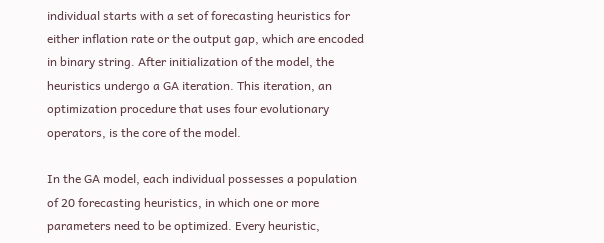individual starts with a set of forecasting heuristics for either inflation rate or the output gap, which are encoded in binary string. After initialization of the model, the heuristics undergo a GA iteration. This iteration, an optimization procedure that uses four evolutionary operators, is the core of the model.

In the GA model, each individual possesses a population of 20 forecasting heuristics, in which one or more parameters need to be optimized. Every heuristic,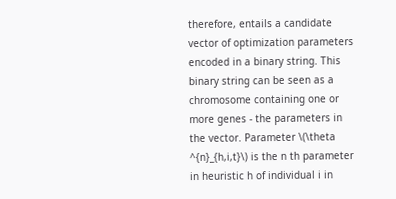therefore, entails a candidate vector of optimization parameters encoded in a binary string. This binary string can be seen as a chromosome containing one or more genes - the parameters in the vector. Parameter \(\theta ^{n}_{h,i,t}\) is the n th parameter in heuristic h of individual i in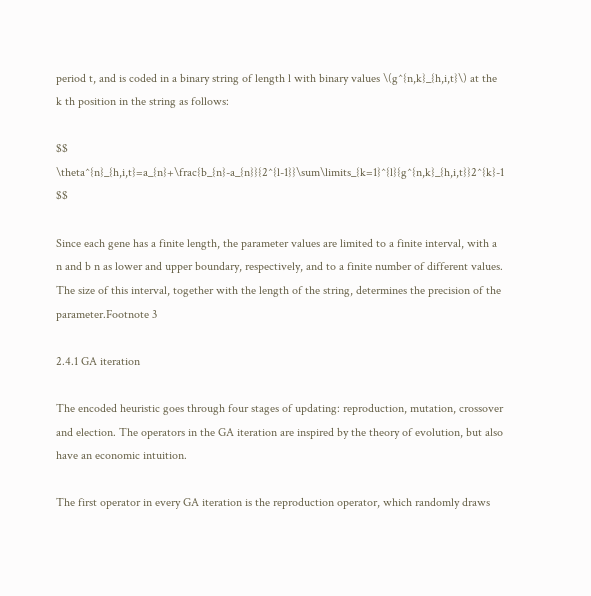period t, and is coded in a binary string of length l with binary values \(g^{n,k}_{h,i,t}\) at the k th position in the string as follows:

$$ \theta^{n}_{h,i,t}=a_{n}+\frac{b_{n}-a_{n}}{2^{l-1}}\sum\limits_{k=1}^{l}{g^{n,k}_{h,i,t}}2^{k}-1 $$

Since each gene has a finite length, the parameter values are limited to a finite interval, with a n and b n as lower and upper boundary, respectively, and to a finite number of different values. The size of this interval, together with the length of the string, determines the precision of the parameter.Footnote 3

2.4.1 GA iteration

The encoded heuristic goes through four stages of updating: reproduction, mutation, crossover and election. The operators in the GA iteration are inspired by the theory of evolution, but also have an economic intuition.

The first operator in every GA iteration is the reproduction operator, which randomly draws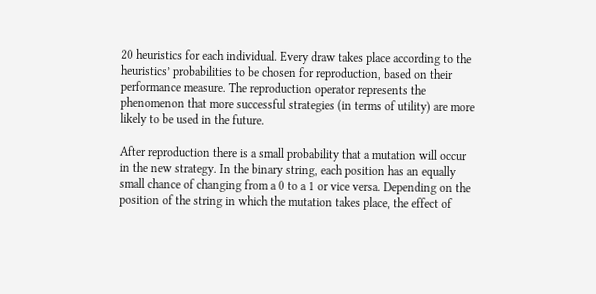20 heuristics for each individual. Every draw takes place according to the heuristics’ probabilities to be chosen for reproduction, based on their performance measure. The reproduction operator represents the phenomenon that more successful strategies (in terms of utility) are more likely to be used in the future.

After reproduction there is a small probability that a mutation will occur in the new strategy. In the binary string, each position has an equally small chance of changing from a 0 to a 1 or vice versa. Depending on the position of the string in which the mutation takes place, the effect of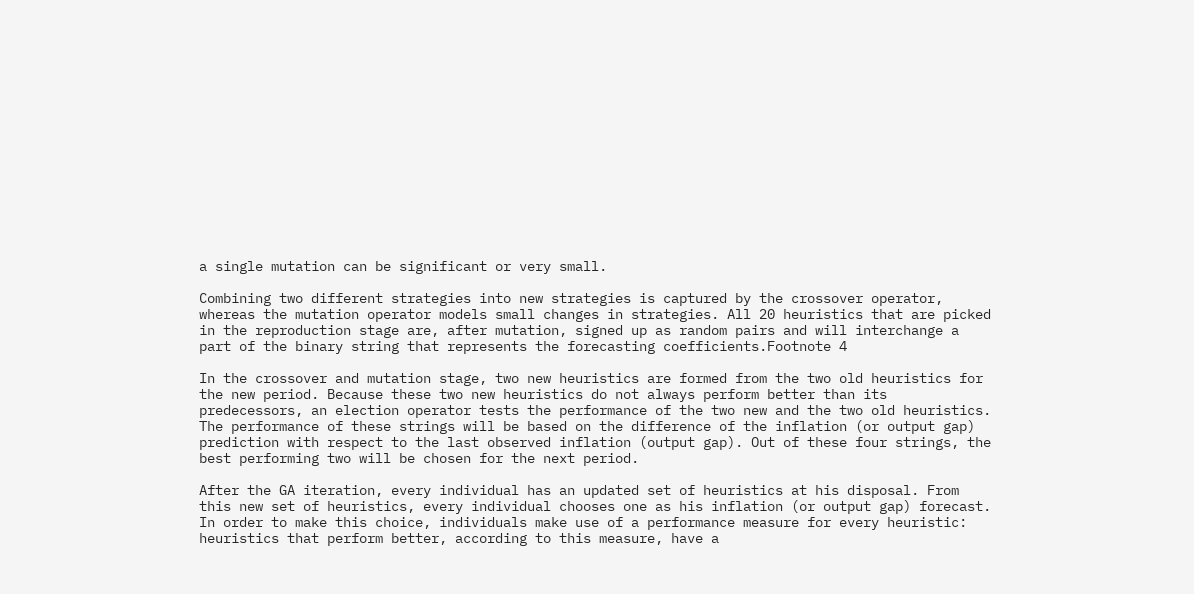a single mutation can be significant or very small.

Combining two different strategies into new strategies is captured by the crossover operator, whereas the mutation operator models small changes in strategies. All 20 heuristics that are picked in the reproduction stage are, after mutation, signed up as random pairs and will interchange a part of the binary string that represents the forecasting coefficients.Footnote 4

In the crossover and mutation stage, two new heuristics are formed from the two old heuristics for the new period. Because these two new heuristics do not always perform better than its predecessors, an election operator tests the performance of the two new and the two old heuristics. The performance of these strings will be based on the difference of the inflation (or output gap) prediction with respect to the last observed inflation (output gap). Out of these four strings, the best performing two will be chosen for the next period.

After the GA iteration, every individual has an updated set of heuristics at his disposal. From this new set of heuristics, every individual chooses one as his inflation (or output gap) forecast. In order to make this choice, individuals make use of a performance measure for every heuristic: heuristics that perform better, according to this measure, have a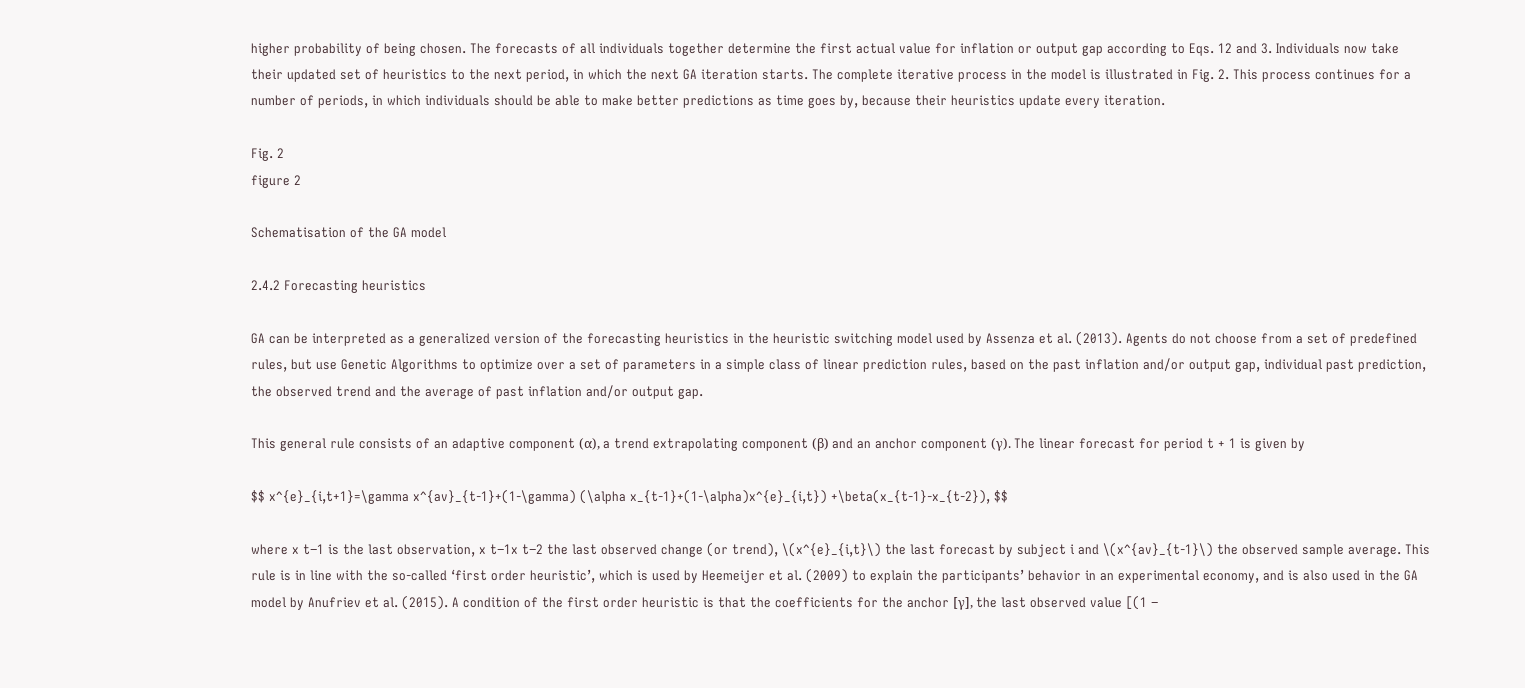higher probability of being chosen. The forecasts of all individuals together determine the first actual value for inflation or output gap according to Eqs. 12 and 3. Individuals now take their updated set of heuristics to the next period, in which the next GA iteration starts. The complete iterative process in the model is illustrated in Fig. 2. This process continues for a number of periods, in which individuals should be able to make better predictions as time goes by, because their heuristics update every iteration.

Fig. 2
figure 2

Schematisation of the GA model

2.4.2 Forecasting heuristics

GA can be interpreted as a generalized version of the forecasting heuristics in the heuristic switching model used by Assenza et al. (2013). Agents do not choose from a set of predefined rules, but use Genetic Algorithms to optimize over a set of parameters in a simple class of linear prediction rules, based on the past inflation and/or output gap, individual past prediction, the observed trend and the average of past inflation and/or output gap.

This general rule consists of an adaptive component (α), a trend extrapolating component (β) and an anchor component (γ). The linear forecast for period t + 1 is given by

$$ x^{e}_{i,t+1}=\gamma x^{av}_{t-1}+(1-\gamma) (\alpha x_{t-1}+(1-\alpha)x^{e}_{i,t}) +\beta(x_{t-1}-x_{t-2}), $$

where x t−1 is the last observation, x t−1x t−2 the last observed change (or trend), \(x^{e}_{i,t}\) the last forecast by subject i and \(x^{av}_{t-1}\) the observed sample average. This rule is in line with the so-called ‘first order heuristic’, which is used by Heemeijer et al. (2009) to explain the participants’ behavior in an experimental economy, and is also used in the GA model by Anufriev et al. (2015). A condition of the first order heuristic is that the coefficients for the anchor [γ], the last observed value [(1 −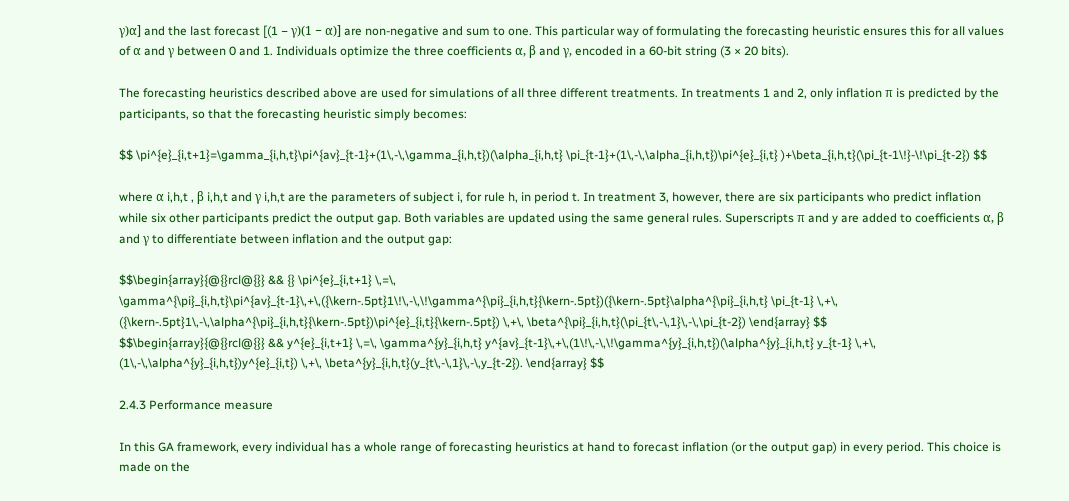γ)α] and the last forecast [(1 − γ)(1 − α)] are non-negative and sum to one. This particular way of formulating the forecasting heuristic ensures this for all values of α and γ between 0 and 1. Individuals optimize the three coefficients α, β and γ, encoded in a 60-bit string (3 × 20 bits).

The forecasting heuristics described above are used for simulations of all three different treatments. In treatments 1 and 2, only inflation π is predicted by the participants, so that the forecasting heuristic simply becomes:

$$ \pi^{e}_{i,t+1}=\gamma_{i,h,t}\pi^{av}_{t-1}+(1\,-\,\gamma_{i,h,t})(\alpha_{i,h,t} \pi_{t-1}+(1\,-\,\alpha_{i,h,t})\pi^{e}_{i,t} )+\beta_{i,h,t}(\pi_{t-1\!}-\!\pi_{t-2}) $$

where α i,h,t , β i,h,t and γ i,h,t are the parameters of subject i, for rule h, in period t. In treatment 3, however, there are six participants who predict inflation while six other participants predict the output gap. Both variables are updated using the same general rules. Superscripts π and y are added to coefficients α, β and γ to differentiate between inflation and the output gap:

$$\begin{array}{@{}rcl@{}} && {} \pi^{e}_{i,t+1} \,=\, \gamma^{\pi}_{i,h,t}\pi^{av}_{t-1}\,+\,({\kern-.5pt}1\!\,-\,\!\gamma^{\pi}_{i,h,t}{\kern-.5pt})({\kern-.5pt}\alpha^{\pi}_{i,h,t} \pi_{t-1} \,+\, ({\kern-.5pt}1\,-\,\alpha^{\pi}_{i,h,t}{\kern-.5pt})\pi^{e}_{i,t}{\kern-.5pt}) \,+\, \beta^{\pi}_{i,h,t}(\pi_{t\,-\,1}\,-\,\pi_{t-2}) \end{array} $$
$$\begin{array}{@{}rcl@{}} && y^{e}_{i,t+1} \,=\, \gamma^{y}_{i,h,t} y^{av}_{t-1}\,+\,(1\!\,-\,\!\gamma^{y}_{i,h,t})(\alpha^{y}_{i,h,t} y_{t-1} \,+\, (1\,-\,\alpha^{y}_{i,h,t})y^{e}_{i,t}) \,+\, \beta^{y}_{i,h,t}(y_{t\,-\,1}\,-\,y_{t-2}). \end{array} $$

2.4.3 Performance measure

In this GA framework, every individual has a whole range of forecasting heuristics at hand to forecast inflation (or the output gap) in every period. This choice is made on the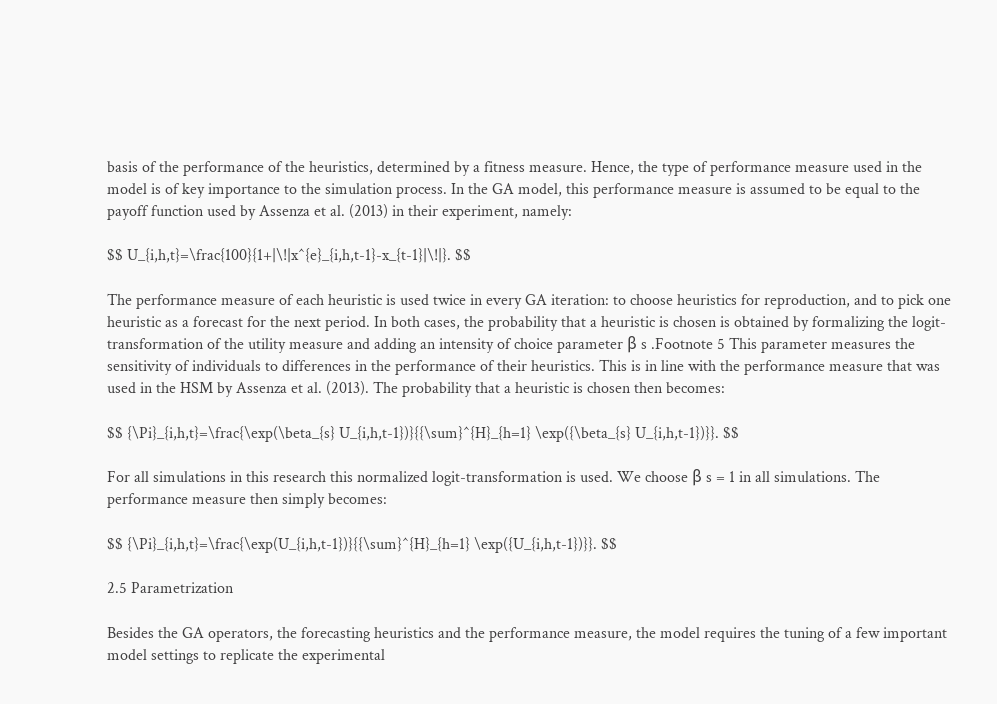basis of the performance of the heuristics, determined by a fitness measure. Hence, the type of performance measure used in the model is of key importance to the simulation process. In the GA model, this performance measure is assumed to be equal to the payoff function used by Assenza et al. (2013) in their experiment, namely:

$$ U_{i,h,t}=\frac{100}{1+|\!|x^{e}_{i,h,t-1}-x_{t-1}|\!|}. $$

The performance measure of each heuristic is used twice in every GA iteration: to choose heuristics for reproduction, and to pick one heuristic as a forecast for the next period. In both cases, the probability that a heuristic is chosen is obtained by formalizing the logit-transformation of the utility measure and adding an intensity of choice parameter β s .Footnote 5 This parameter measures the sensitivity of individuals to differences in the performance of their heuristics. This is in line with the performance measure that was used in the HSM by Assenza et al. (2013). The probability that a heuristic is chosen then becomes:

$$ {\Pi}_{i,h,t}=\frac{\exp(\beta_{s} U_{i,h,t-1})}{{\sum}^{H}_{h=1} \exp({\beta_{s} U_{i,h,t-1})}}. $$

For all simulations in this research this normalized logit-transformation is used. We choose β s = 1 in all simulations. The performance measure then simply becomes:

$$ {\Pi}_{i,h,t}=\frac{\exp(U_{i,h,t-1})}{{\sum}^{H}_{h=1} \exp({U_{i,h,t-1})}}. $$

2.5 Parametrization

Besides the GA operators, the forecasting heuristics and the performance measure, the model requires the tuning of a few important model settings to replicate the experimental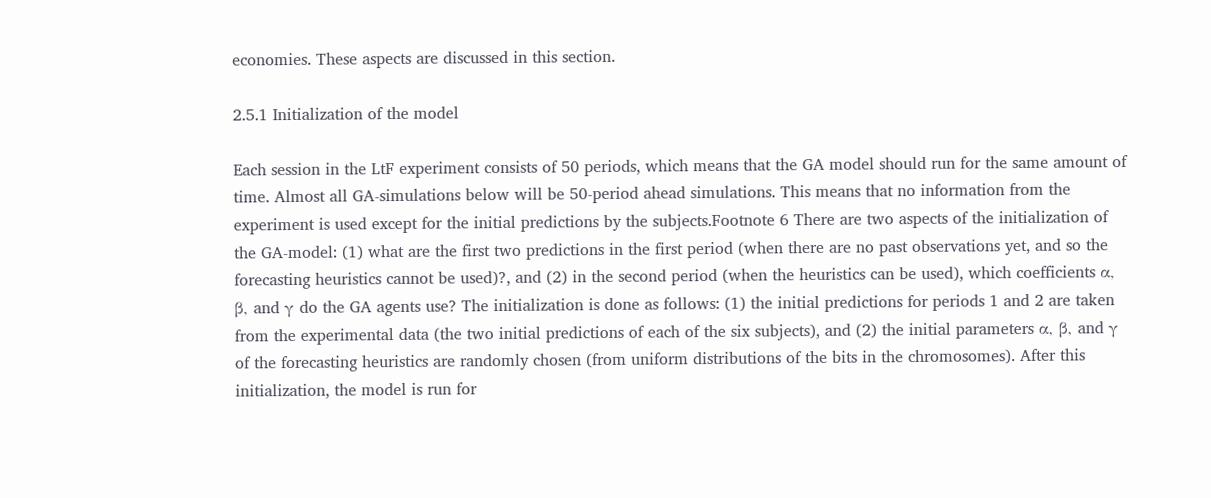economies. These aspects are discussed in this section.

2.5.1 Initialization of the model

Each session in the LtF experiment consists of 50 periods, which means that the GA model should run for the same amount of time. Almost all GA-simulations below will be 50-period ahead simulations. This means that no information from the experiment is used except for the initial predictions by the subjects.Footnote 6 There are two aspects of the initialization of the GA-model: (1) what are the first two predictions in the first period (when there are no past observations yet, and so the forecasting heuristics cannot be used)?, and (2) in the second period (when the heuristics can be used), which coefficients α, β, and γ do the GA agents use? The initialization is done as follows: (1) the initial predictions for periods 1 and 2 are taken from the experimental data (the two initial predictions of each of the six subjects), and (2) the initial parameters α, β, and γ of the forecasting heuristics are randomly chosen (from uniform distributions of the bits in the chromosomes). After this initialization, the model is run for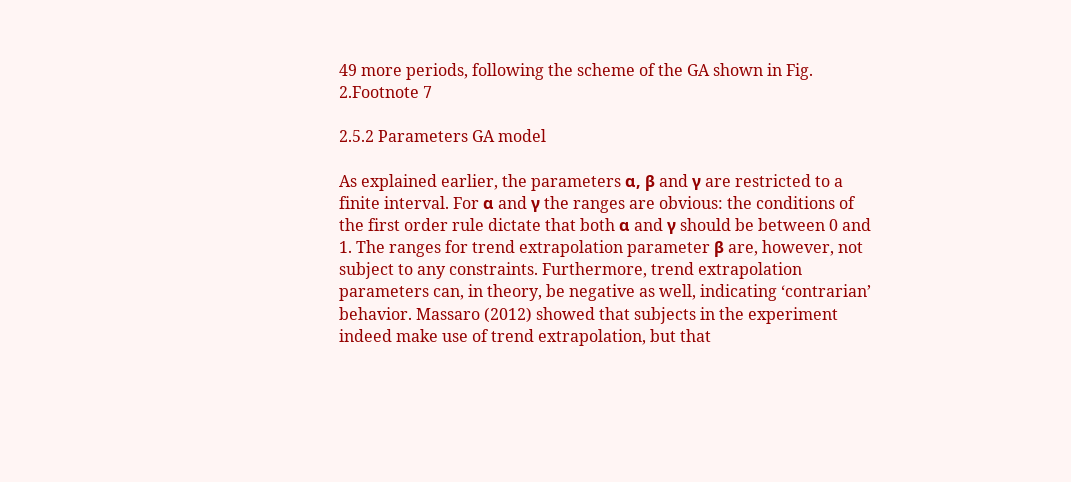49 more periods, following the scheme of the GA shown in Fig. 2.Footnote 7

2.5.2 Parameters GA model

As explained earlier, the parameters α, β and γ are restricted to a finite interval. For α and γ the ranges are obvious: the conditions of the first order rule dictate that both α and γ should be between 0 and 1. The ranges for trend extrapolation parameter β are, however, not subject to any constraints. Furthermore, trend extrapolation parameters can, in theory, be negative as well, indicating ‘contrarian’ behavior. Massaro (2012) showed that subjects in the experiment indeed make use of trend extrapolation, but that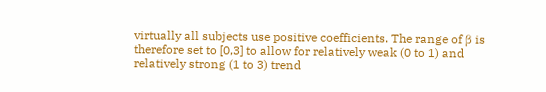virtually all subjects use positive coefficients. The range of β is therefore set to [0,3] to allow for relatively weak (0 to 1) and relatively strong (1 to 3) trend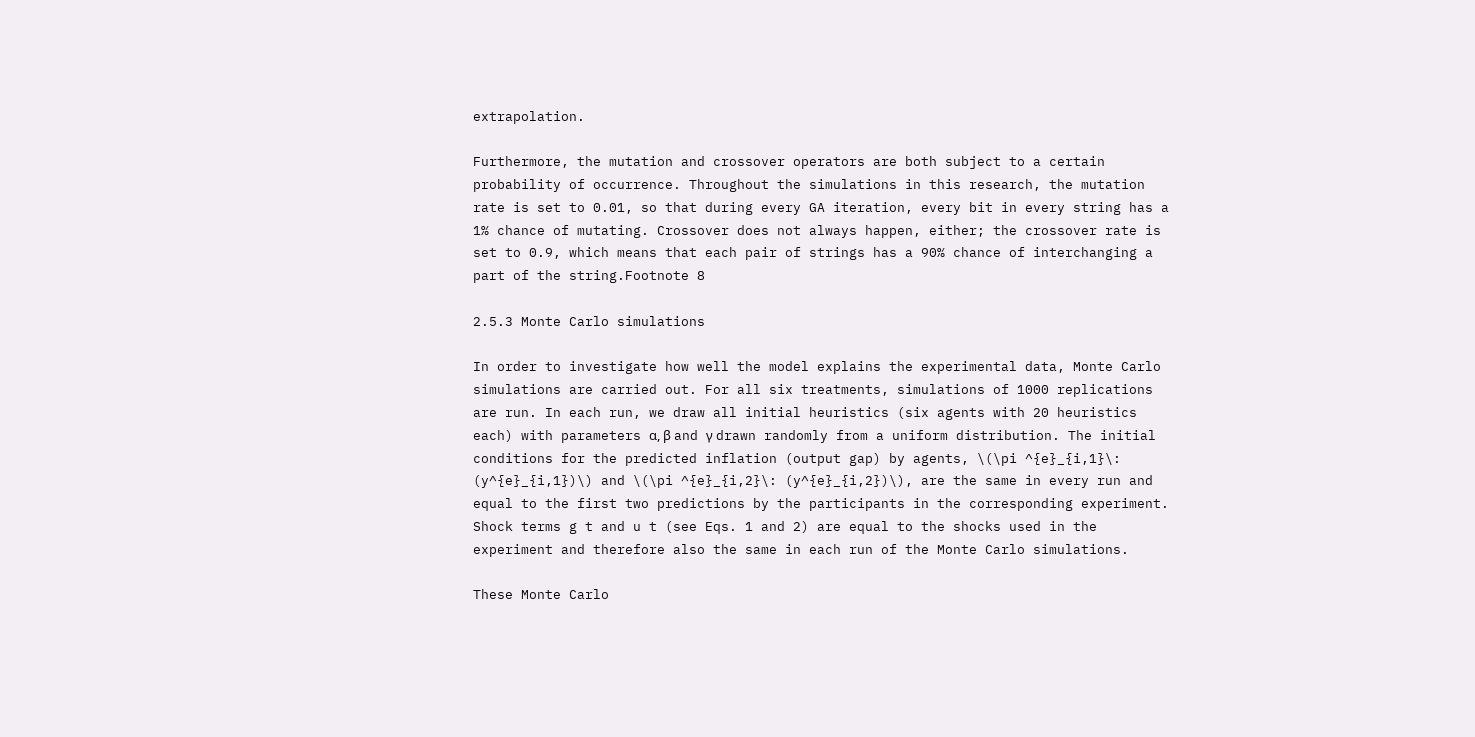extrapolation.

Furthermore, the mutation and crossover operators are both subject to a certain probability of occurrence. Throughout the simulations in this research, the mutation rate is set to 0.01, so that during every GA iteration, every bit in every string has a 1% chance of mutating. Crossover does not always happen, either; the crossover rate is set to 0.9, which means that each pair of strings has a 90% chance of interchanging a part of the string.Footnote 8

2.5.3 Monte Carlo simulations

In order to investigate how well the model explains the experimental data, Monte Carlo simulations are carried out. For all six treatments, simulations of 1000 replications are run. In each run, we draw all initial heuristics (six agents with 20 heuristics each) with parameters α, β and γ drawn randomly from a uniform distribution. The initial conditions for the predicted inflation (output gap) by agents, \(\pi ^{e}_{i,1}\: (y^{e}_{i,1})\) and \(\pi ^{e}_{i,2}\: (y^{e}_{i,2})\), are the same in every run and equal to the first two predictions by the participants in the corresponding experiment. Shock terms g t and u t (see Eqs. 1 and 2) are equal to the shocks used in the experiment and therefore also the same in each run of the Monte Carlo simulations.

These Monte Carlo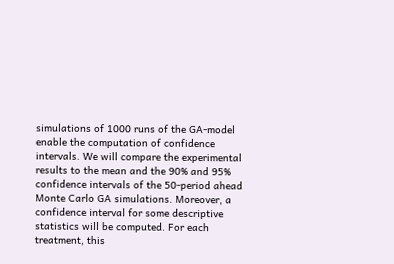simulations of 1000 runs of the GA-model enable the computation of confidence intervals. We will compare the experimental results to the mean and the 90% and 95% confidence intervals of the 50-period ahead Monte Carlo GA simulations. Moreover, a confidence interval for some descriptive statistics will be computed. For each treatment, this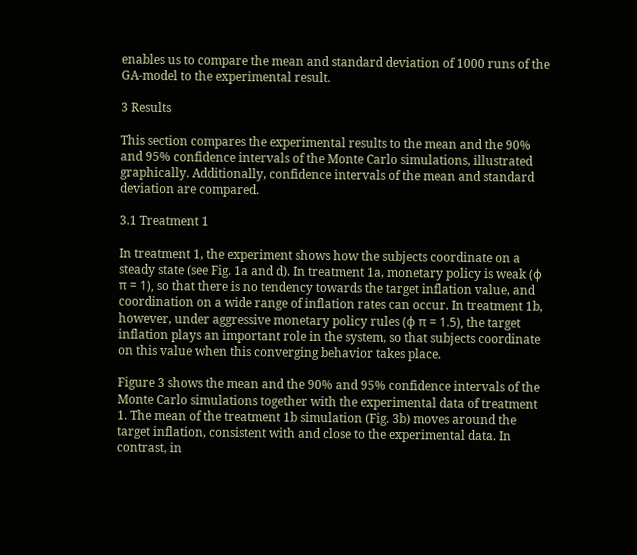enables us to compare the mean and standard deviation of 1000 runs of the GA-model to the experimental result.

3 Results

This section compares the experimental results to the mean and the 90% and 95% confidence intervals of the Monte Carlo simulations, illustrated graphically. Additionally, confidence intervals of the mean and standard deviation are compared.

3.1 Treatment 1

In treatment 1, the experiment shows how the subjects coordinate on a steady state (see Fig. 1a and d). In treatment 1a, monetary policy is weak (ϕ π = 1), so that there is no tendency towards the target inflation value, and coordination on a wide range of inflation rates can occur. In treatment 1b, however, under aggressive monetary policy rules (ϕ π = 1.5), the target inflation plays an important role in the system, so that subjects coordinate on this value when this converging behavior takes place.

Figure 3 shows the mean and the 90% and 95% confidence intervals of the Monte Carlo simulations together with the experimental data of treatment 1. The mean of the treatment 1b simulation (Fig. 3b) moves around the target inflation, consistent with and close to the experimental data. In contrast, in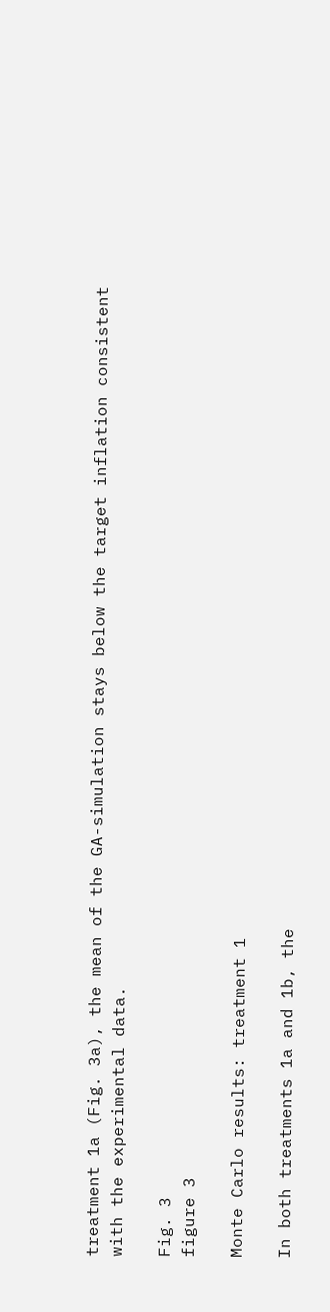treatment 1a (Fig. 3a), the mean of the GA-simulation stays below the target inflation consistent with the experimental data.

Fig. 3
figure 3

Monte Carlo results: treatment 1

In both treatments 1a and 1b, the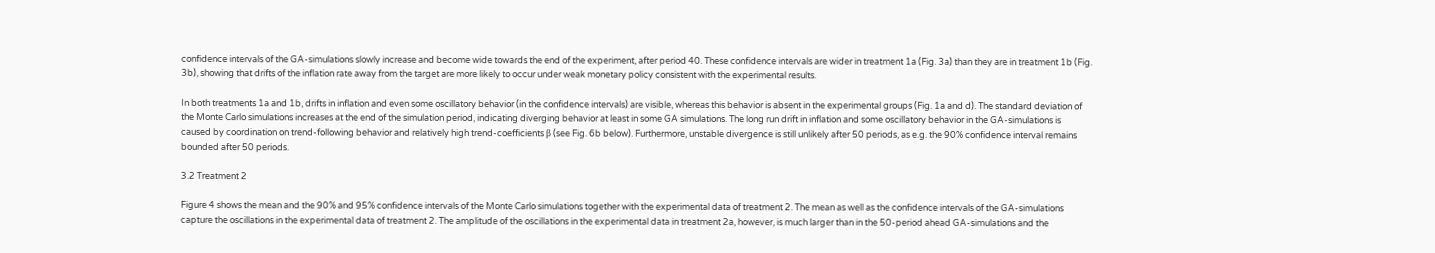confidence intervals of the GA-simulations slowly increase and become wide towards the end of the experiment, after period 40. These confidence intervals are wider in treatment 1a (Fig. 3a) than they are in treatment 1b (Fig. 3b), showing that drifts of the inflation rate away from the target are more likely to occur under weak monetary policy consistent with the experimental results.

In both treatments 1a and 1b, drifts in inflation and even some oscillatory behavior (in the confidence intervals) are visible, whereas this behavior is absent in the experimental groups (Fig. 1a and d). The standard deviation of the Monte Carlo simulations increases at the end of the simulation period, indicating diverging behavior at least in some GA simulations. The long run drift in inflation and some oscillatory behavior in the GA-simulations is caused by coordination on trend-following behavior and relatively high trend-coefficients β (see Fig. 6b below). Furthermore, unstable divergence is still unlikely after 50 periods, as e.g. the 90% confidence interval remains bounded after 50 periods.

3.2 Treatment 2

Figure 4 shows the mean and the 90% and 95% confidence intervals of the Monte Carlo simulations together with the experimental data of treatment 2. The mean as well as the confidence intervals of the GA-simulations capture the oscillations in the experimental data of treatment 2. The amplitude of the oscillations in the experimental data in treatment 2a, however, is much larger than in the 50-period ahead GA-simulations and the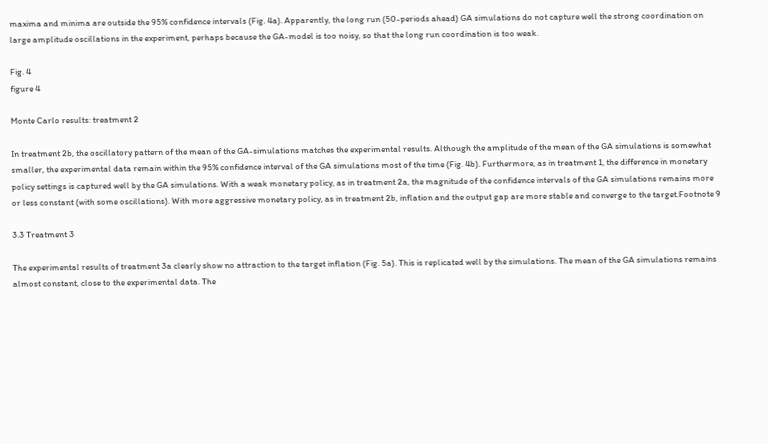maxima and minima are outside the 95% confidence intervals (Fig. 4a). Apparently, the long run (50-periods ahead) GA simulations do not capture well the strong coordination on large amplitude oscillations in the experiment, perhaps because the GA-model is too noisy, so that the long run coordination is too weak.

Fig. 4
figure 4

Monte Carlo results: treatment 2

In treatment 2b, the oscillatory pattern of the mean of the GA-simulations matches the experimental results. Although the amplitude of the mean of the GA simulations is somewhat smaller, the experimental data remain within the 95% confidence interval of the GA simulations most of the time (Fig. 4b). Furthermore, as in treatment 1, the difference in monetary policy settings is captured well by the GA simulations. With a weak monetary policy, as in treatment 2a, the magnitude of the confidence intervals of the GA simulations remains more or less constant (with some oscillations). With more aggressive monetary policy, as in treatment 2b, inflation and the output gap are more stable and converge to the target.Footnote 9

3.3 Treatment 3

The experimental results of treatment 3a clearly show no attraction to the target inflation (Fig. 5a). This is replicated well by the simulations. The mean of the GA simulations remains almost constant, close to the experimental data. The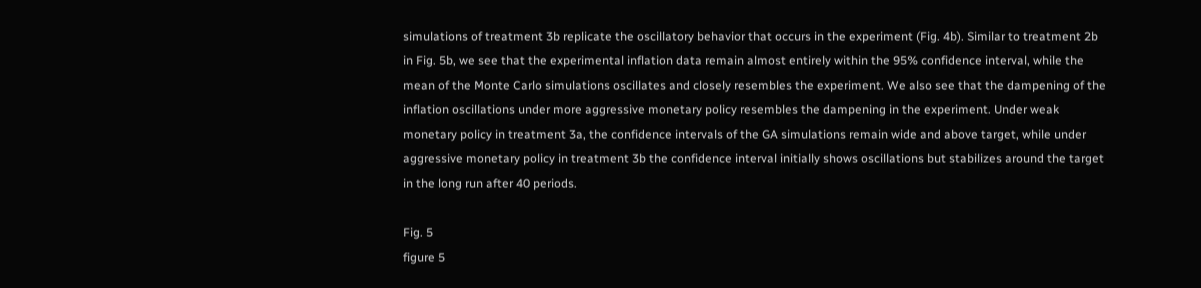simulations of treatment 3b replicate the oscillatory behavior that occurs in the experiment (Fig. 4b). Similar to treatment 2b in Fig. 5b, we see that the experimental inflation data remain almost entirely within the 95% confidence interval, while the mean of the Monte Carlo simulations oscillates and closely resembles the experiment. We also see that the dampening of the inflation oscillations under more aggressive monetary policy resembles the dampening in the experiment. Under weak monetary policy in treatment 3a, the confidence intervals of the GA simulations remain wide and above target, while under aggressive monetary policy in treatment 3b the confidence interval initially shows oscillations but stabilizes around the target in the long run after 40 periods.

Fig. 5
figure 5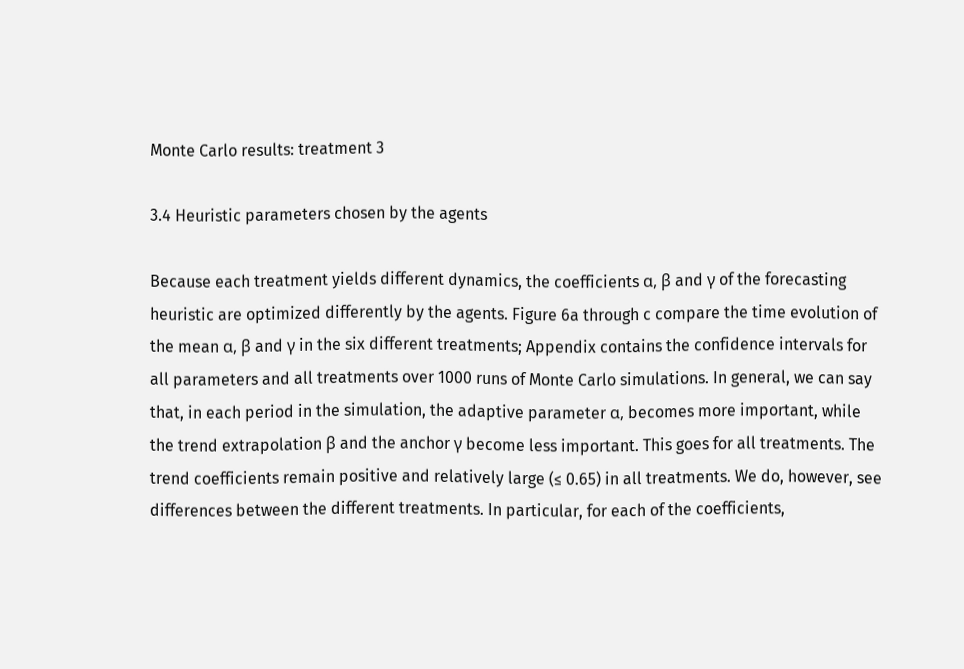Monte Carlo results: treatment 3

3.4 Heuristic parameters chosen by the agents

Because each treatment yields different dynamics, the coefficients α, β and γ of the forecasting heuristic are optimized differently by the agents. Figure 6a through c compare the time evolution of the mean α, β and γ in the six different treatments; Appendix contains the confidence intervals for all parameters and all treatments over 1000 runs of Monte Carlo simulations. In general, we can say that, in each period in the simulation, the adaptive parameter α, becomes more important, while the trend extrapolation β and the anchor γ become less important. This goes for all treatments. The trend coefficients remain positive and relatively large (≤ 0.65) in all treatments. We do, however, see differences between the different treatments. In particular, for each of the coefficients,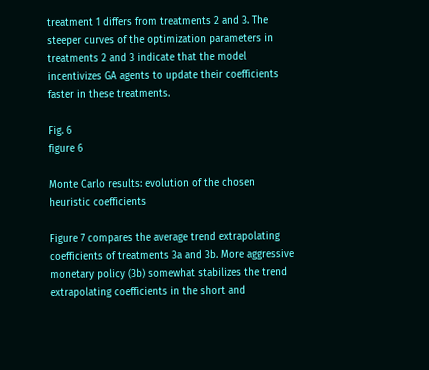treatment 1 differs from treatments 2 and 3. The steeper curves of the optimization parameters in treatments 2 and 3 indicate that the model incentivizes GA agents to update their coefficients faster in these treatments.

Fig. 6
figure 6

Monte Carlo results: evolution of the chosen heuristic coefficients

Figure 7 compares the average trend extrapolating coefficients of treatments 3a and 3b. More aggressive monetary policy (3b) somewhat stabilizes the trend extrapolating coefficients in the short and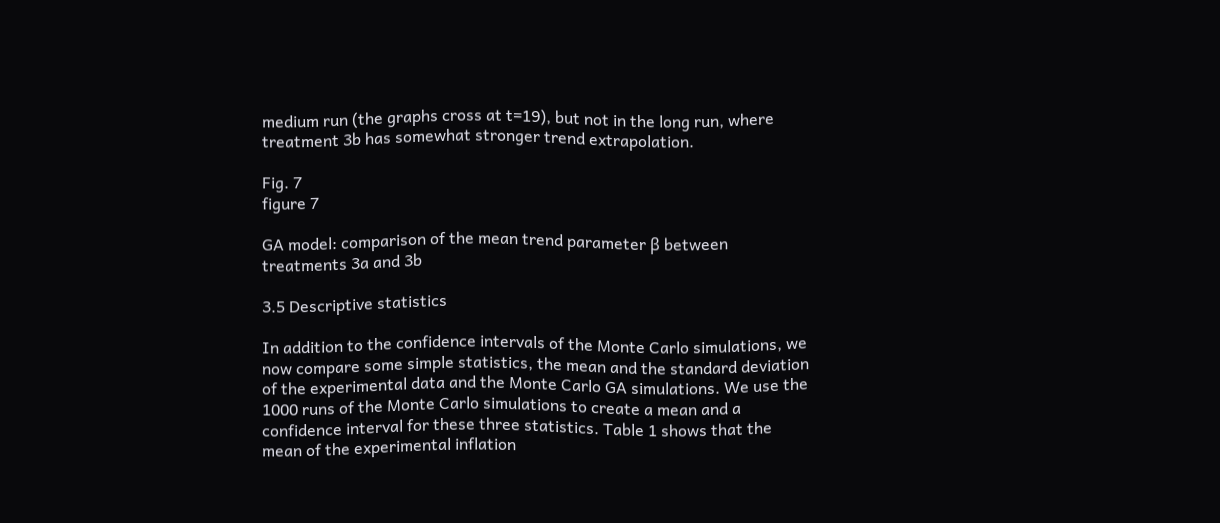medium run (the graphs cross at t=19), but not in the long run, where treatment 3b has somewhat stronger trend extrapolation.

Fig. 7
figure 7

GA model: comparison of the mean trend parameter β between treatments 3a and 3b

3.5 Descriptive statistics

In addition to the confidence intervals of the Monte Carlo simulations, we now compare some simple statistics, the mean and the standard deviation of the experimental data and the Monte Carlo GA simulations. We use the 1000 runs of the Monte Carlo simulations to create a mean and a confidence interval for these three statistics. Table 1 shows that the mean of the experimental inflation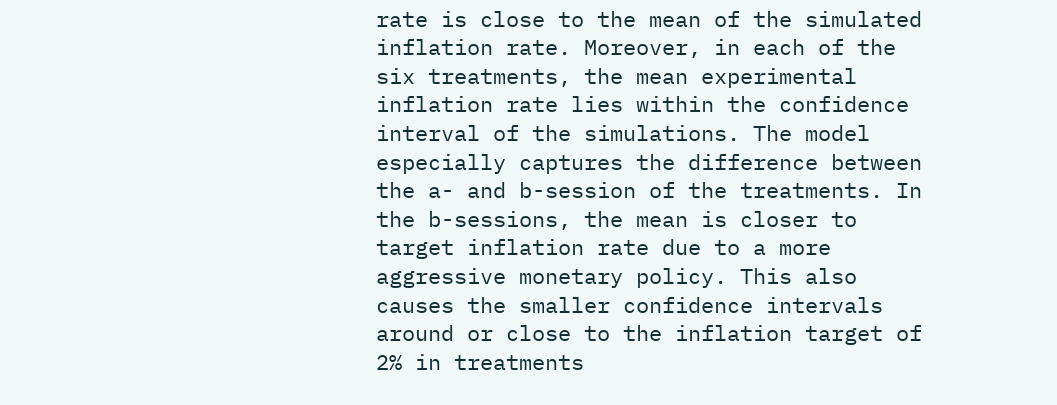rate is close to the mean of the simulated inflation rate. Moreover, in each of the six treatments, the mean experimental inflation rate lies within the confidence interval of the simulations. The model especially captures the difference between the a- and b-session of the treatments. In the b-sessions, the mean is closer to target inflation rate due to a more aggressive monetary policy. This also causes the smaller confidence intervals around or close to the inflation target of 2% in treatments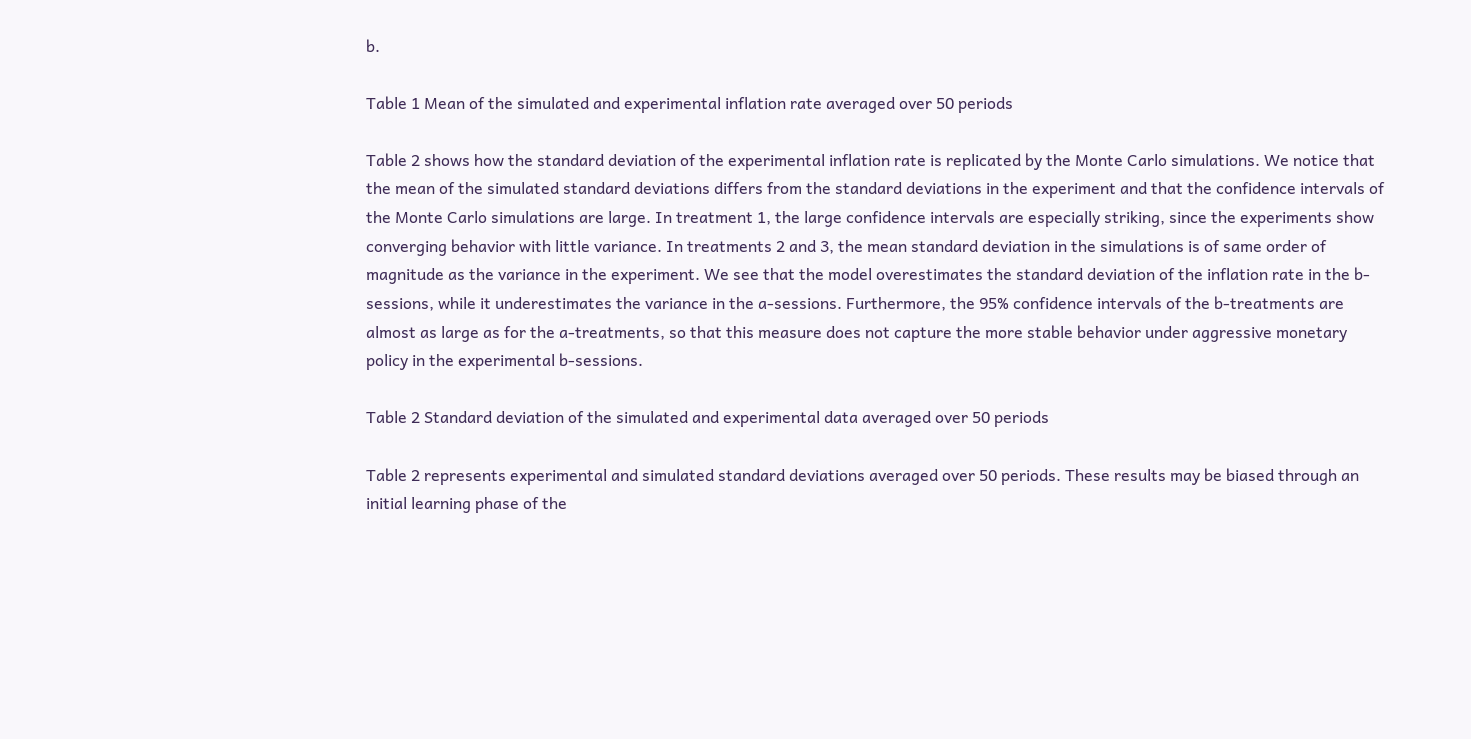b.

Table 1 Mean of the simulated and experimental inflation rate averaged over 50 periods

Table 2 shows how the standard deviation of the experimental inflation rate is replicated by the Monte Carlo simulations. We notice that the mean of the simulated standard deviations differs from the standard deviations in the experiment and that the confidence intervals of the Monte Carlo simulations are large. In treatment 1, the large confidence intervals are especially striking, since the experiments show converging behavior with little variance. In treatments 2 and 3, the mean standard deviation in the simulations is of same order of magnitude as the variance in the experiment. We see that the model overestimates the standard deviation of the inflation rate in the b-sessions, while it underestimates the variance in the a-sessions. Furthermore, the 95% confidence intervals of the b-treatments are almost as large as for the a-treatments, so that this measure does not capture the more stable behavior under aggressive monetary policy in the experimental b-sessions.

Table 2 Standard deviation of the simulated and experimental data averaged over 50 periods

Table 2 represents experimental and simulated standard deviations averaged over 50 periods. These results may be biased through an initial learning phase of the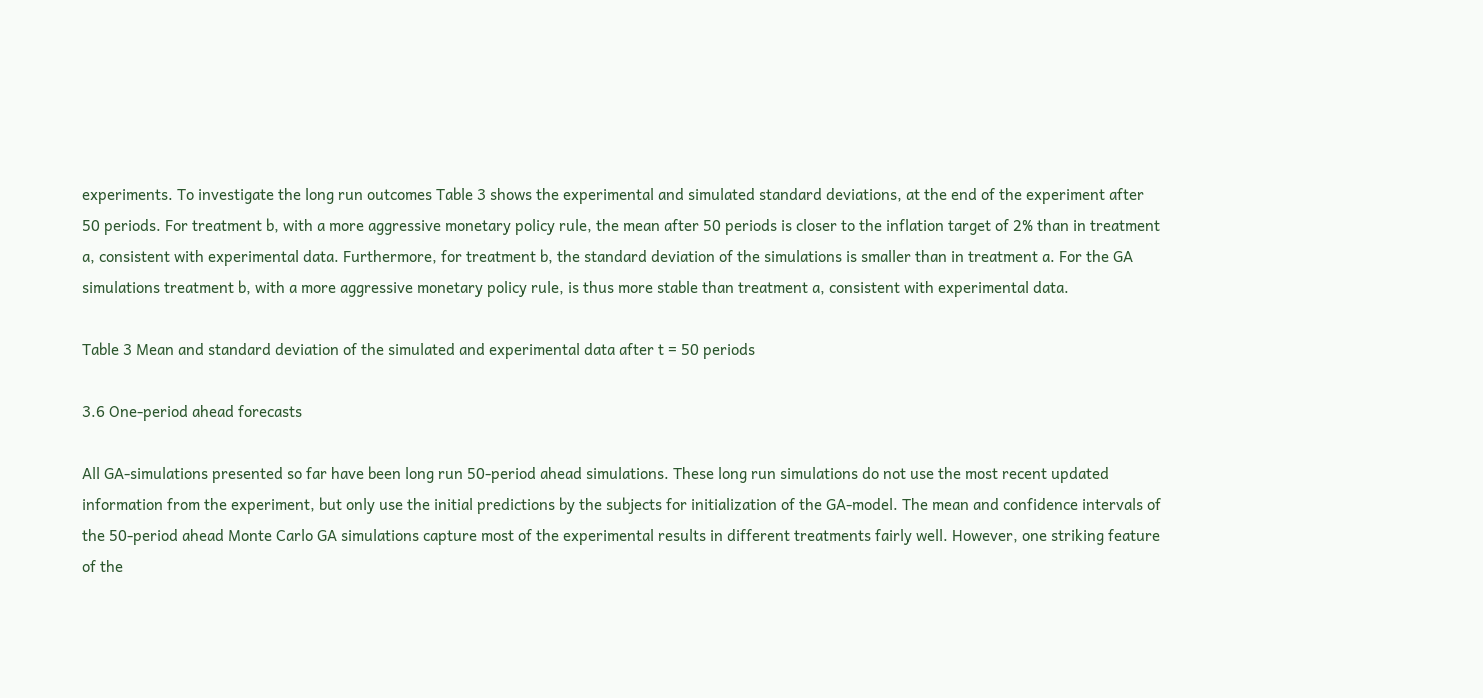experiments. To investigate the long run outcomes Table 3 shows the experimental and simulated standard deviations, at the end of the experiment after 50 periods. For treatment b, with a more aggressive monetary policy rule, the mean after 50 periods is closer to the inflation target of 2% than in treatment a, consistent with experimental data. Furthermore, for treatment b, the standard deviation of the simulations is smaller than in treatment a. For the GA simulations treatment b, with a more aggressive monetary policy rule, is thus more stable than treatment a, consistent with experimental data.

Table 3 Mean and standard deviation of the simulated and experimental data after t = 50 periods

3.6 One-period ahead forecasts

All GA-simulations presented so far have been long run 50-period ahead simulations. These long run simulations do not use the most recent updated information from the experiment, but only use the initial predictions by the subjects for initialization of the GA-model. The mean and confidence intervals of the 50-period ahead Monte Carlo GA simulations capture most of the experimental results in different treatments fairly well. However, one striking feature of the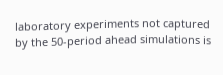laboratory experiments not captured by the 50-period ahead simulations is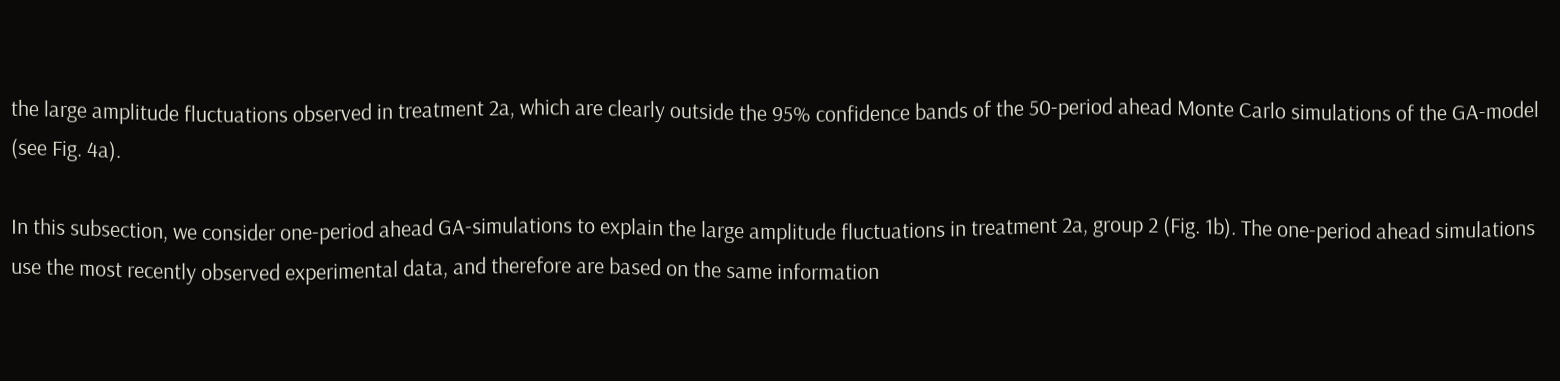the large amplitude fluctuations observed in treatment 2a, which are clearly outside the 95% confidence bands of the 50-period ahead Monte Carlo simulations of the GA-model (see Fig. 4a).

In this subsection, we consider one-period ahead GA-simulations to explain the large amplitude fluctuations in treatment 2a, group 2 (Fig. 1b). The one-period ahead simulations use the most recently observed experimental data, and therefore are based on the same information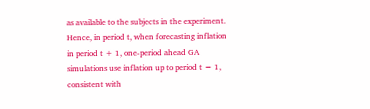as available to the subjects in the experiment. Hence, in period t, when forecasting inflation in period t + 1, one-period ahead GA simulations use inflation up to period t − 1, consistent with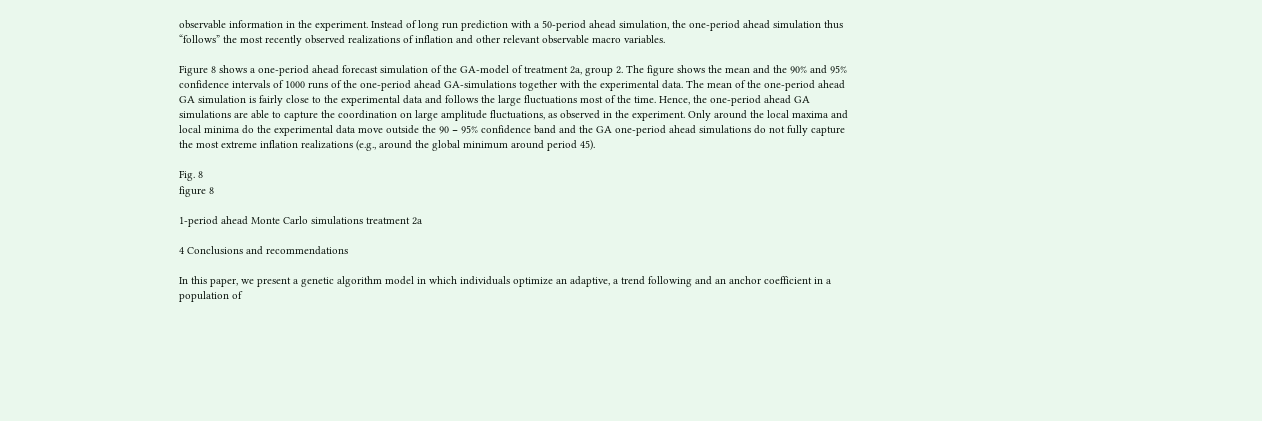observable information in the experiment. Instead of long run prediction with a 50-period ahead simulation, the one-period ahead simulation thus “follows” the most recently observed realizations of inflation and other relevant observable macro variables.

Figure 8 shows a one-period ahead forecast simulation of the GA-model of treatment 2a, group 2. The figure shows the mean and the 90% and 95% confidence intervals of 1000 runs of the one-period ahead GA-simulations together with the experimental data. The mean of the one-period ahead GA simulation is fairly close to the experimental data and follows the large fluctuations most of the time. Hence, the one-period ahead GA simulations are able to capture the coordination on large amplitude fluctuations, as observed in the experiment. Only around the local maxima and local minima do the experimental data move outside the 90 − 95% confidence band and the GA one-period ahead simulations do not fully capture the most extreme inflation realizations (e.g., around the global minimum around period 45).

Fig. 8
figure 8

1-period ahead Monte Carlo simulations treatment 2a

4 Conclusions and recommendations

In this paper, we present a genetic algorithm model in which individuals optimize an adaptive, a trend following and an anchor coefficient in a population of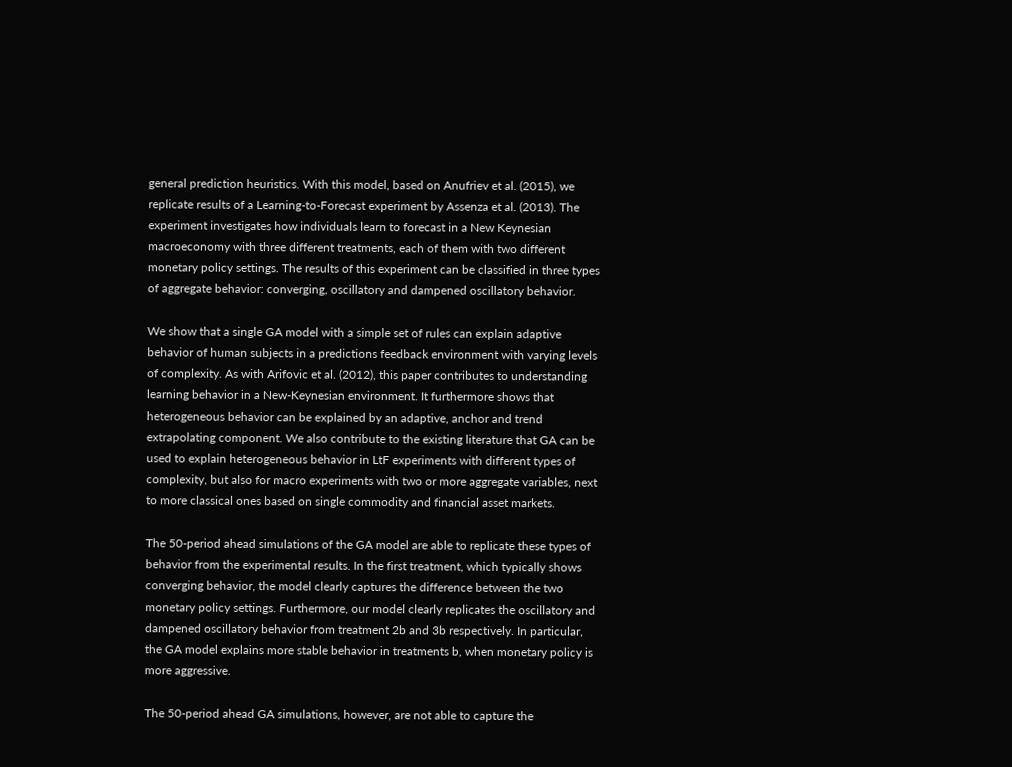general prediction heuristics. With this model, based on Anufriev et al. (2015), we replicate results of a Learning-to-Forecast experiment by Assenza et al. (2013). The experiment investigates how individuals learn to forecast in a New Keynesian macroeconomy with three different treatments, each of them with two different monetary policy settings. The results of this experiment can be classified in three types of aggregate behavior: converging, oscillatory and dampened oscillatory behavior.

We show that a single GA model with a simple set of rules can explain adaptive behavior of human subjects in a predictions feedback environment with varying levels of complexity. As with Arifovic et al. (2012), this paper contributes to understanding learning behavior in a New-Keynesian environment. It furthermore shows that heterogeneous behavior can be explained by an adaptive, anchor and trend extrapolating component. We also contribute to the existing literature that GA can be used to explain heterogeneous behavior in LtF experiments with different types of complexity, but also for macro experiments with two or more aggregate variables, next to more classical ones based on single commodity and financial asset markets.

The 50-period ahead simulations of the GA model are able to replicate these types of behavior from the experimental results. In the first treatment, which typically shows converging behavior, the model clearly captures the difference between the two monetary policy settings. Furthermore, our model clearly replicates the oscillatory and dampened oscillatory behavior from treatment 2b and 3b respectively. In particular, the GA model explains more stable behavior in treatments b, when monetary policy is more aggressive.

The 50-period ahead GA simulations, however, are not able to capture the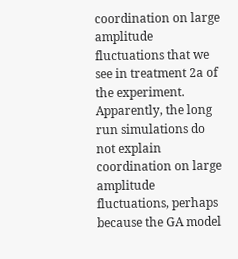coordination on large amplitude fluctuations that we see in treatment 2a of the experiment. Apparently, the long run simulations do not explain coordination on large amplitude fluctuations, perhaps because the GA model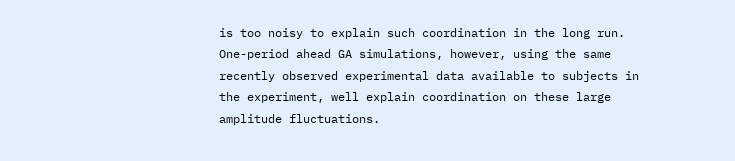is too noisy to explain such coordination in the long run. One-period ahead GA simulations, however, using the same recently observed experimental data available to subjects in the experiment, well explain coordination on these large amplitude fluctuations.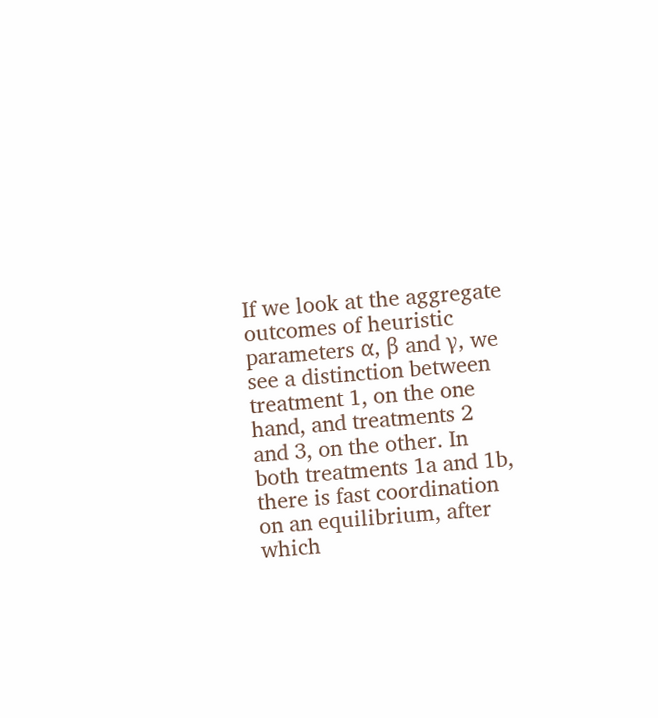If we look at the aggregate outcomes of heuristic parameters α, β and γ, we see a distinction between treatment 1, on the one hand, and treatments 2 and 3, on the other. In both treatments 1a and 1b, there is fast coordination on an equilibrium, after which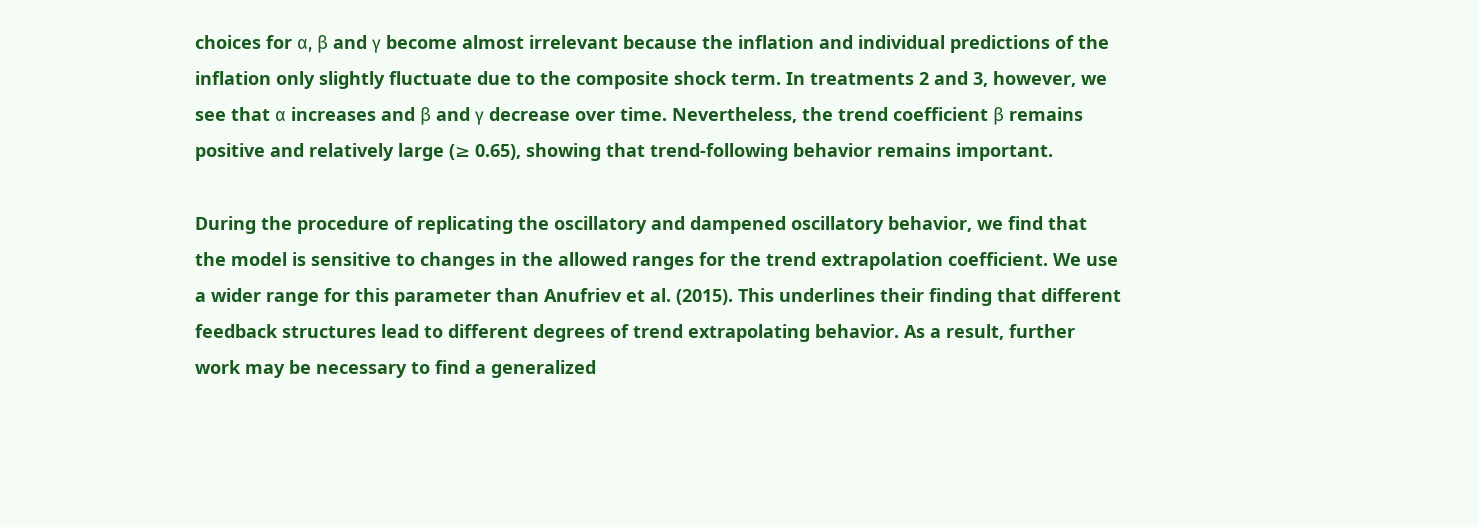choices for α, β and γ become almost irrelevant because the inflation and individual predictions of the inflation only slightly fluctuate due to the composite shock term. In treatments 2 and 3, however, we see that α increases and β and γ decrease over time. Nevertheless, the trend coefficient β remains positive and relatively large (≥ 0.65), showing that trend-following behavior remains important.

During the procedure of replicating the oscillatory and dampened oscillatory behavior, we find that the model is sensitive to changes in the allowed ranges for the trend extrapolation coefficient. We use a wider range for this parameter than Anufriev et al. (2015). This underlines their finding that different feedback structures lead to different degrees of trend extrapolating behavior. As a result, further work may be necessary to find a generalized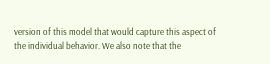version of this model that would capture this aspect of the individual behavior. We also note that the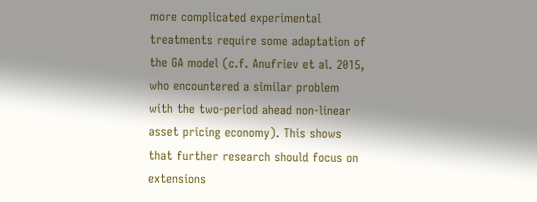more complicated experimental treatments require some adaptation of the GA model (c.f. Anufriev et al. 2015, who encountered a similar problem with the two-period ahead non-linear asset pricing economy). This shows that further research should focus on extensions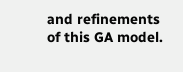and refinements of this GA model.